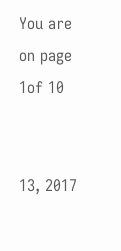You are on page 1of 10


13, 2017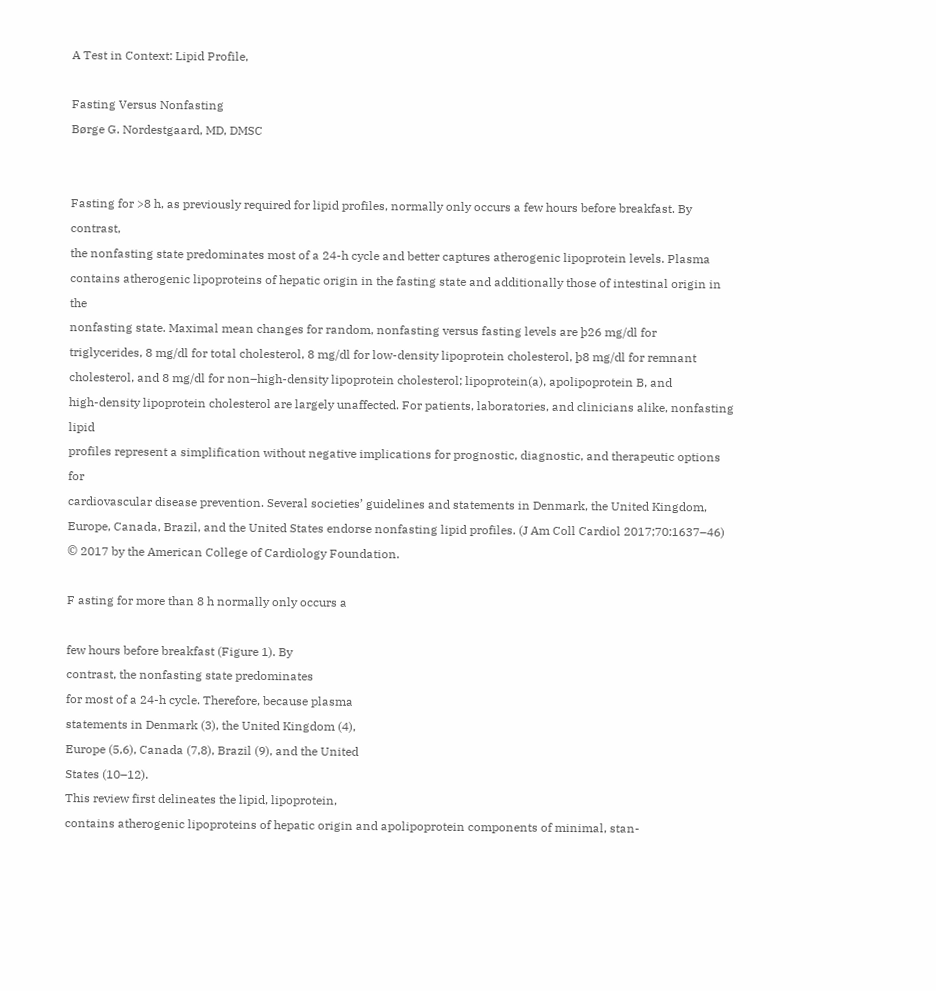A Test in Context: Lipid Profile,

Fasting Versus Nonfasting
Børge G. Nordestgaard, MD, DMSC


Fasting for >8 h, as previously required for lipid profiles, normally only occurs a few hours before breakfast. By contrast,
the nonfasting state predominates most of a 24-h cycle and better captures atherogenic lipoprotein levels. Plasma
contains atherogenic lipoproteins of hepatic origin in the fasting state and additionally those of intestinal origin in the
nonfasting state. Maximal mean changes for random, nonfasting versus fasting levels are þ26 mg/dl for
triglycerides, 8 mg/dl for total cholesterol, 8 mg/dl for low-density lipoprotein cholesterol, þ8 mg/dl for remnant
cholesterol, and 8 mg/dl for non–high-density lipoprotein cholesterol; lipoprotein(a), apolipoprotein B, and
high-density lipoprotein cholesterol are largely unaffected. For patients, laboratories, and clinicians alike, nonfasting lipid
profiles represent a simplification without negative implications for prognostic, diagnostic, and therapeutic options for
cardiovascular disease prevention. Several societies’ guidelines and statements in Denmark, the United Kingdom,
Europe, Canada, Brazil, and the United States endorse nonfasting lipid profiles. (J Am Coll Cardiol 2017;70:1637–46)
© 2017 by the American College of Cardiology Foundation.

F asting for more than 8 h normally only occurs a

few hours before breakfast (Figure 1). By
contrast, the nonfasting state predominates
for most of a 24-h cycle. Therefore, because plasma
statements in Denmark (3), the United Kingdom (4),
Europe (5,6), Canada (7,8), Brazil (9), and the United
States (10–12).
This review first delineates the lipid, lipoprotein,
contains atherogenic lipoproteins of hepatic origin and apolipoprotein components of minimal, stan-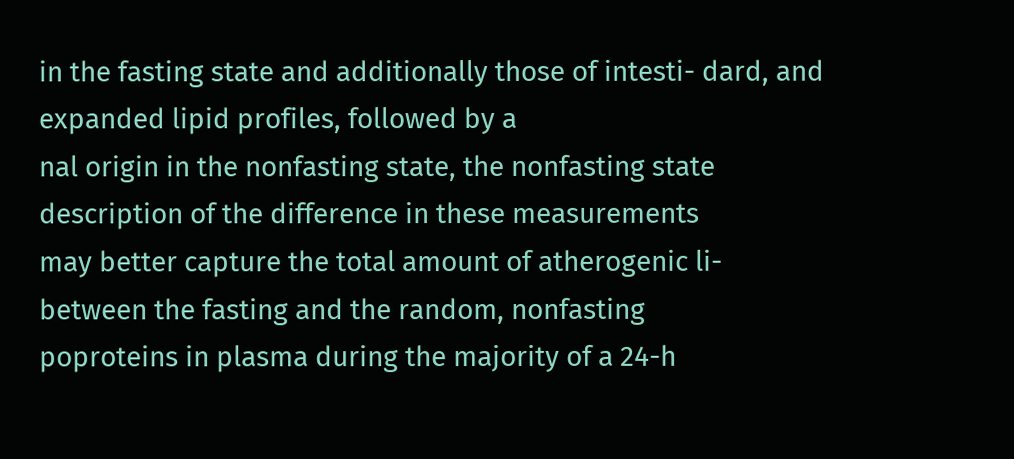in the fasting state and additionally those of intesti- dard, and expanded lipid profiles, followed by a
nal origin in the nonfasting state, the nonfasting state description of the difference in these measurements
may better capture the total amount of atherogenic li- between the fasting and the random, nonfasting
poproteins in plasma during the majority of a 24-h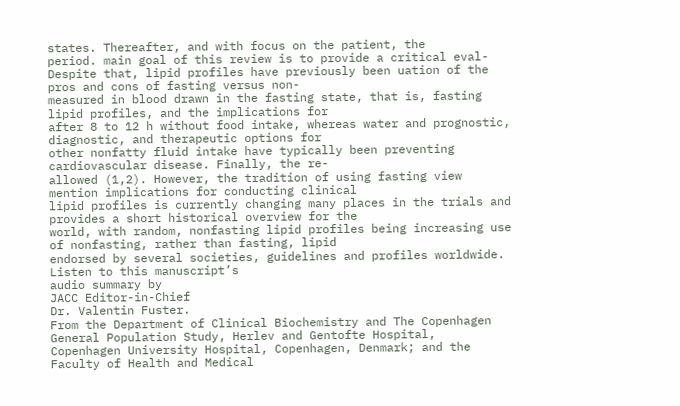states. Thereafter, and with focus on the patient, the
period. main goal of this review is to provide a critical eval-
Despite that, lipid profiles have previously been uation of the pros and cons of fasting versus non-
measured in blood drawn in the fasting state, that is, fasting lipid profiles, and the implications for
after 8 to 12 h without food intake, whereas water and prognostic, diagnostic, and therapeutic options for
other nonfatty fluid intake have typically been preventing cardiovascular disease. Finally, the re-
allowed (1,2). However, the tradition of using fasting view mention implications for conducting clinical
lipid profiles is currently changing many places in the trials and provides a short historical overview for the
world, with random, nonfasting lipid profiles being increasing use of nonfasting, rather than fasting, lipid
endorsed by several societies, guidelines and profiles worldwide.
Listen to this manuscript’s
audio summary by
JACC Editor-in-Chief
Dr. Valentin Fuster.
From the Department of Clinical Biochemistry and The Copenhagen General Population Study, Herlev and Gentofte Hospital,
Copenhagen University Hospital, Copenhagen, Denmark; and the Faculty of Health and Medical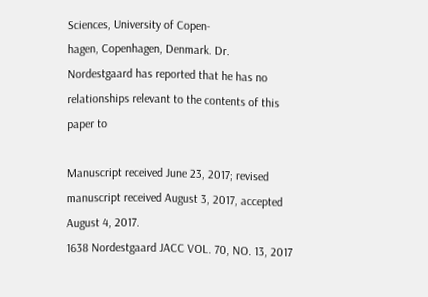Sciences, University of Copen-
hagen, Copenhagen, Denmark. Dr. Nordestgaard has reported that he has no relationships relevant to the contents of this paper to

Manuscript received June 23, 2017; revised manuscript received August 3, 2017, accepted August 4, 2017.
1638 Nordestgaard JACC VOL. 70, NO. 13, 2017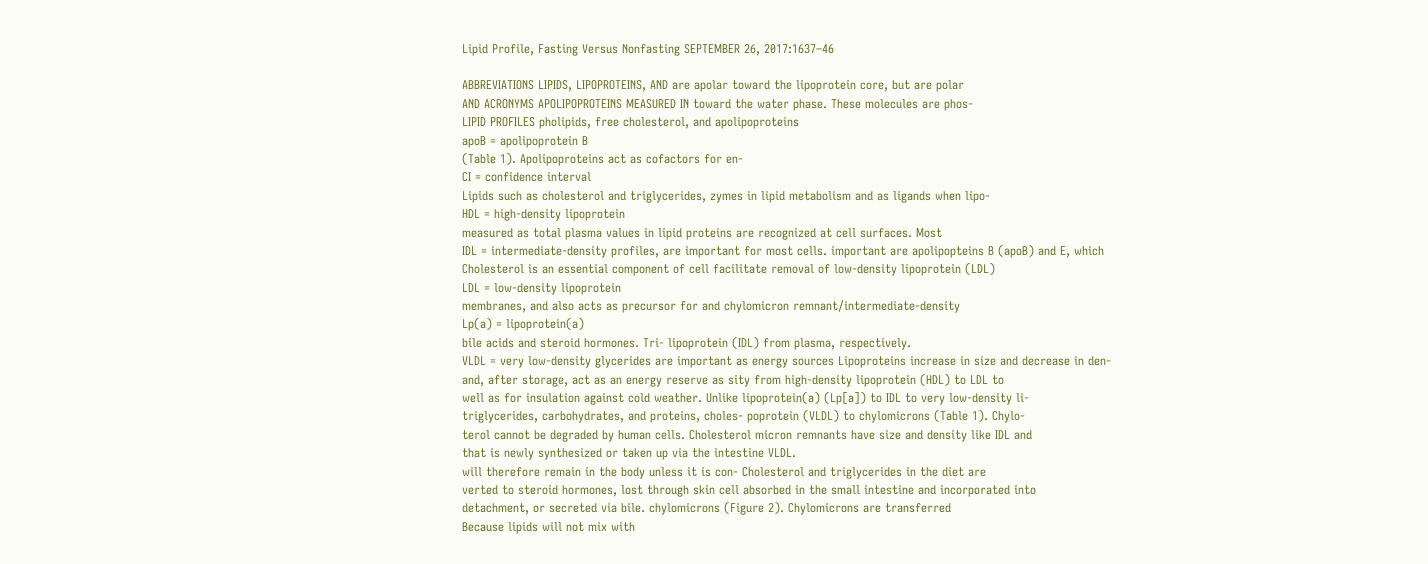Lipid Profile, Fasting Versus Nonfasting SEPTEMBER 26, 2017:1637–46

ABBREVIATIONS LIPIDS, LIPOPROTEINS, AND are apolar toward the lipoprotein core, but are polar
AND ACRONYMS APOLIPOPROTEINS MEASURED IN toward the water phase. These molecules are phos-
LIPID PROFILES pholipids, free cholesterol, and apolipoproteins
apoB = apolipoprotein B
(Table 1). Apolipoproteins act as cofactors for en-
CI = confidence interval
Lipids such as cholesterol and triglycerides, zymes in lipid metabolism and as ligands when lipo-
HDL = high-density lipoprotein
measured as total plasma values in lipid proteins are recognized at cell surfaces. Most
IDL = intermediate-density profiles, are important for most cells. important are apolipopteins B (apoB) and E, which
Cholesterol is an essential component of cell facilitate removal of low-density lipoprotein (LDL)
LDL = low-density lipoprotein
membranes, and also acts as precursor for and chylomicron remnant/intermediate-density
Lp(a) = lipoprotein(a)
bile acids and steroid hormones. Tri- lipoprotein (IDL) from plasma, respectively.
VLDL = very low-density glycerides are important as energy sources Lipoproteins increase in size and decrease in den-
and, after storage, act as an energy reserve as sity from high-density lipoprotein (HDL) to LDL to
well as for insulation against cold weather. Unlike lipoprotein(a) (Lp[a]) to IDL to very low-density li-
triglycerides, carbohydrates, and proteins, choles- poprotein (VLDL) to chylomicrons (Table 1). Chylo-
terol cannot be degraded by human cells. Cholesterol micron remnants have size and density like IDL and
that is newly synthesized or taken up via the intestine VLDL.
will therefore remain in the body unless it is con- Cholesterol and triglycerides in the diet are
verted to steroid hormones, lost through skin cell absorbed in the small intestine and incorporated into
detachment, or secreted via bile. chylomicrons (Figure 2). Chylomicrons are transferred
Because lipids will not mix with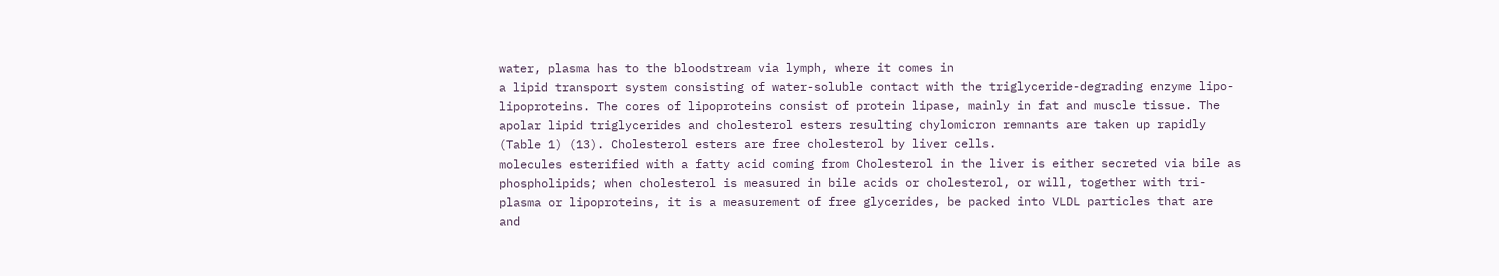water, plasma has to the bloodstream via lymph, where it comes in
a lipid transport system consisting of water-soluble contact with the triglyceride-degrading enzyme lipo-
lipoproteins. The cores of lipoproteins consist of protein lipase, mainly in fat and muscle tissue. The
apolar lipid triglycerides and cholesterol esters resulting chylomicron remnants are taken up rapidly
(Table 1) (13). Cholesterol esters are free cholesterol by liver cells.
molecules esterified with a fatty acid coming from Cholesterol in the liver is either secreted via bile as
phospholipids; when cholesterol is measured in bile acids or cholesterol, or will, together with tri-
plasma or lipoproteins, it is a measurement of free glycerides, be packed into VLDL particles that are
and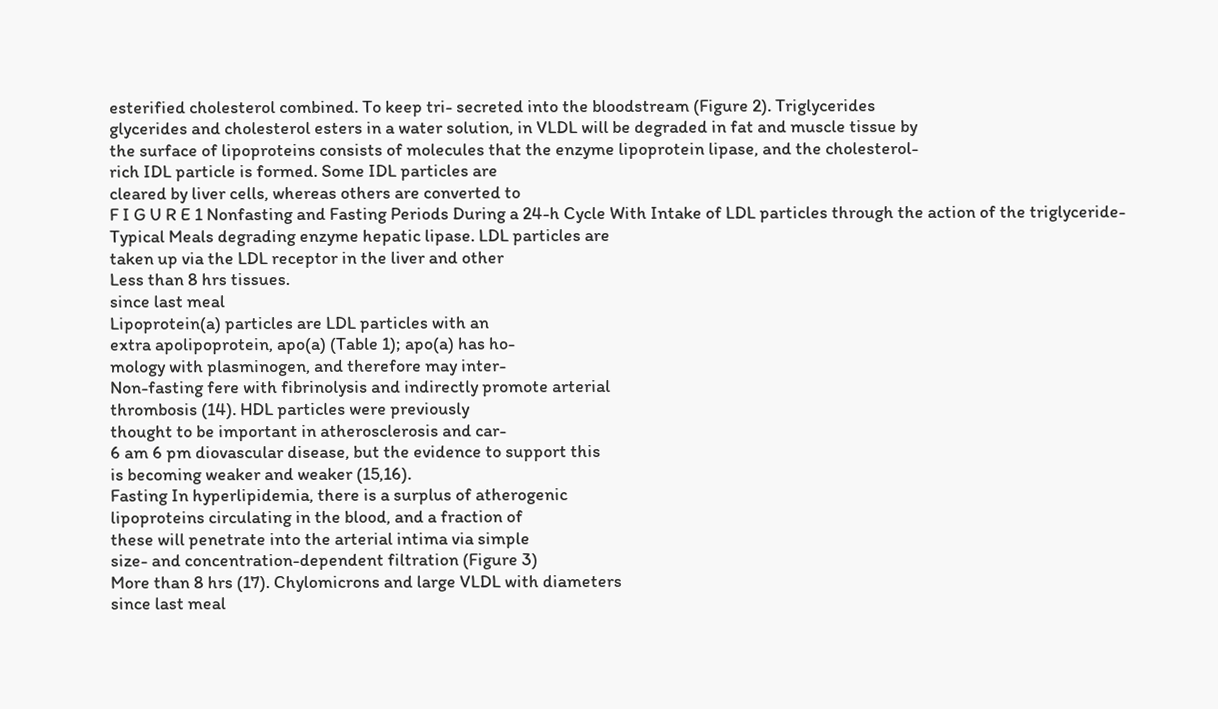esterified cholesterol combined. To keep tri- secreted into the bloodstream (Figure 2). Triglycerides
glycerides and cholesterol esters in a water solution, in VLDL will be degraded in fat and muscle tissue by
the surface of lipoproteins consists of molecules that the enzyme lipoprotein lipase, and the cholesterol-
rich IDL particle is formed. Some IDL particles are
cleared by liver cells, whereas others are converted to
F I G U R E 1 Nonfasting and Fasting Periods During a 24-h Cycle With Intake of LDL particles through the action of the triglyceride-
Typical Meals degrading enzyme hepatic lipase. LDL particles are
taken up via the LDL receptor in the liver and other
Less than 8 hrs tissues.
since last meal
Lipoprotein(a) particles are LDL particles with an
extra apolipoprotein, apo(a) (Table 1); apo(a) has ho-
mology with plasminogen, and therefore may inter-
Non-fasting fere with fibrinolysis and indirectly promote arterial
thrombosis (14). HDL particles were previously
thought to be important in atherosclerosis and car-
6 am 6 pm diovascular disease, but the evidence to support this
is becoming weaker and weaker (15,16).
Fasting In hyperlipidemia, there is a surplus of atherogenic
lipoproteins circulating in the blood, and a fraction of
these will penetrate into the arterial intima via simple
size- and concentration-dependent filtration (Figure 3)
More than 8 hrs (17). Chylomicrons and large VLDL with diameters
since last meal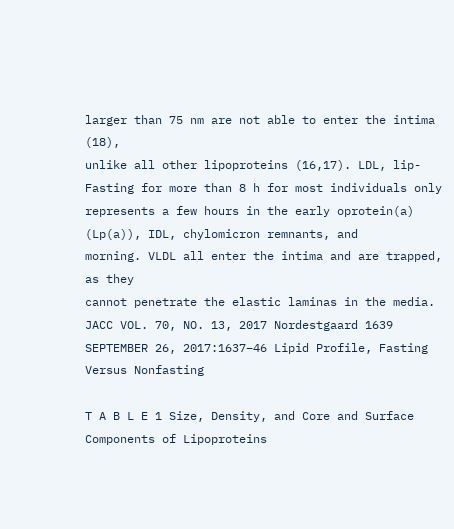larger than 75 nm are not able to enter the intima (18),
unlike all other lipoproteins (16,17). LDL, lip-
Fasting for more than 8 h for most individuals only represents a few hours in the early oprotein(a) (Lp(a)), IDL, chylomicron remnants, and
morning. VLDL all enter the intima and are trapped, as they
cannot penetrate the elastic laminas in the media.
JACC VOL. 70, NO. 13, 2017 Nordestgaard 1639
SEPTEMBER 26, 2017:1637–46 Lipid Profile, Fasting Versus Nonfasting

T A B L E 1 Size, Density, and Core and Surface Components of Lipoproteins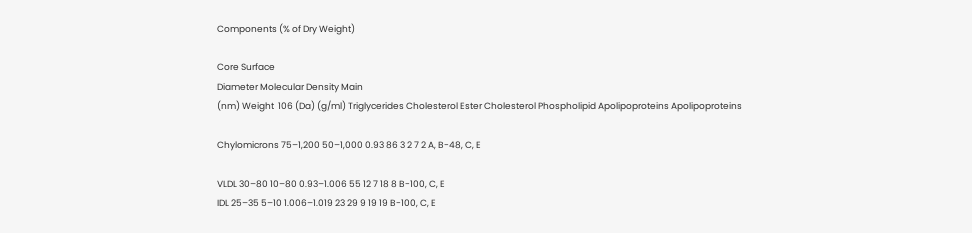Components (% of Dry Weight)

Core Surface
Diameter Molecular Density Main
(nm) Weight  106 (Da) (g/ml) Triglycerides Cholesterol Ester Cholesterol Phospholipid Apolipoproteins Apolipoproteins

Chylomicrons 75–1,200 50–1,000 0.93 86 3 2 7 2 A, B-48, C, E

VLDL 30–80 10–80 0.93–1.006 55 12 7 18 8 B-100, C, E
IDL 25–35 5–10 1.006–1.019 23 29 9 19 19 B-100, C, E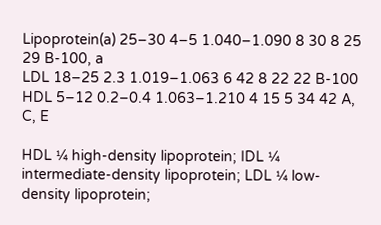Lipoprotein(a) 25–30 4–5 1.040–1.090 8 30 8 25 29 B-100, a
LDL 18–25 2.3 1.019–1.063 6 42 8 22 22 B-100
HDL 5–12 0.2–0.4 1.063–1.210 4 15 5 34 42 A, C, E

HDL ¼ high-density lipoprotein; IDL ¼ intermediate-density lipoprotein; LDL ¼ low-density lipoprotein;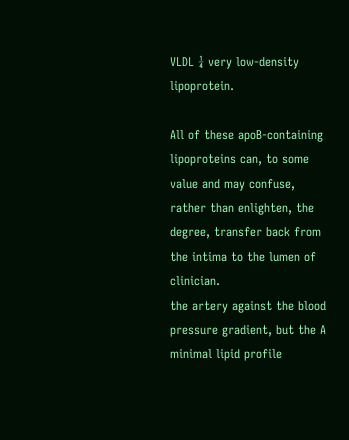VLDL ¼ very low-density lipoprotein.

All of these apoB-containing lipoproteins can, to some value and may confuse, rather than enlighten, the
degree, transfer back from the intima to the lumen of clinician.
the artery against the blood pressure gradient, but the A minimal lipid profile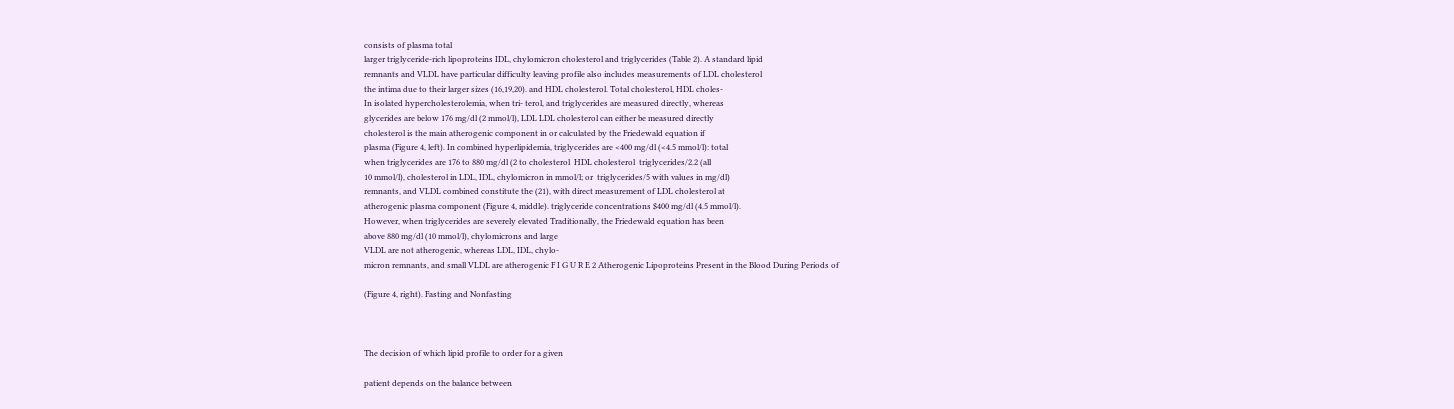consists of plasma total
larger triglyceride-rich lipoproteins IDL, chylomicron cholesterol and triglycerides (Table 2). A standard lipid
remnants and VLDL have particular difficulty leaving profile also includes measurements of LDL cholesterol
the intima due to their larger sizes (16,19,20). and HDL cholesterol. Total cholesterol, HDL choles-
In isolated hypercholesterolemia, when tri- terol, and triglycerides are measured directly, whereas
glycerides are below 176 mg/dl (2 mmol/l), LDL LDL cholesterol can either be measured directly
cholesterol is the main atherogenic component in or calculated by the Friedewald equation if
plasma (Figure 4, left). In combined hyperlipidemia, triglycerides are <400 mg/dl (<4.5 mmol/l): total
when triglycerides are 176 to 880 mg/dl (2 to cholesterol  HDL cholesterol  triglycerides/2.2 (all
10 mmol/l), cholesterol in LDL, IDL, chylomicron in mmol/l; or  triglycerides/5 with values in mg/dl)
remnants, and VLDL combined constitute the (21), with direct measurement of LDL cholesterol at
atherogenic plasma component (Figure 4, middle). triglyceride concentrations $400 mg/dl (4.5 mmol/l).
However, when triglycerides are severely elevated Traditionally, the Friedewald equation has been
above 880 mg/dl (10 mmol/l), chylomicrons and large
VLDL are not atherogenic, whereas LDL, IDL, chylo-
micron remnants, and small VLDL are atherogenic F I G U R E 2 Atherogenic Lipoproteins Present in the Blood During Periods of

(Figure 4, right). Fasting and Nonfasting



The decision of which lipid profile to order for a given

patient depends on the balance between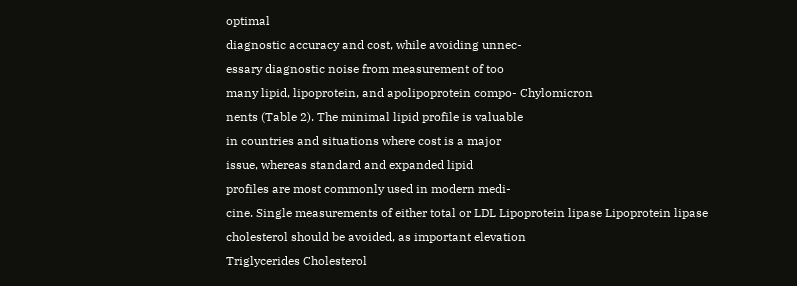optimal
diagnostic accuracy and cost, while avoiding unnec-
essary diagnostic noise from measurement of too
many lipid, lipoprotein, and apolipoprotein compo- Chylomicron
nents (Table 2). The minimal lipid profile is valuable
in countries and situations where cost is a major
issue, whereas standard and expanded lipid
profiles are most commonly used in modern medi-
cine. Single measurements of either total or LDL Lipoprotein lipase Lipoprotein lipase
cholesterol should be avoided, as important elevation
Triglycerides Cholesterol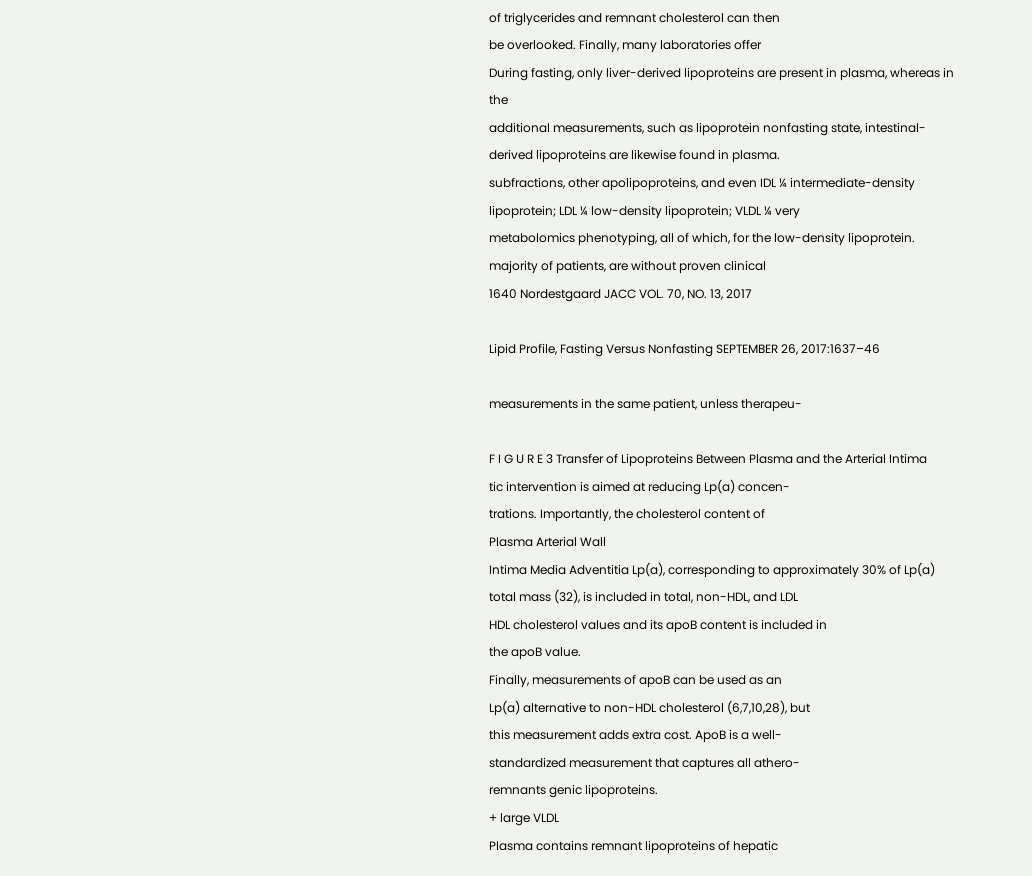of triglycerides and remnant cholesterol can then
be overlooked. Finally, many laboratories offer
During fasting, only liver-derived lipoproteins are present in plasma, whereas in the
additional measurements, such as lipoprotein nonfasting state, intestinal-derived lipoproteins are likewise found in plasma.
subfractions, other apolipoproteins, and even IDL ¼ intermediate-density lipoprotein; LDL ¼ low-density lipoprotein; VLDL ¼ very
metabolomics phenotyping, all of which, for the low-density lipoprotein.
majority of patients, are without proven clinical
1640 Nordestgaard JACC VOL. 70, NO. 13, 2017

Lipid Profile, Fasting Versus Nonfasting SEPTEMBER 26, 2017:1637–46

measurements in the same patient, unless therapeu-

F I G U R E 3 Transfer of Lipoproteins Between Plasma and the Arterial Intima
tic intervention is aimed at reducing Lp(a) concen-
trations. Importantly, the cholesterol content of
Plasma Arterial Wall
Intima Media Adventitia Lp(a), corresponding to approximately 30% of Lp(a)
total mass (32), is included in total, non-HDL, and LDL
HDL cholesterol values and its apoB content is included in
the apoB value.
Finally, measurements of apoB can be used as an
Lp(a) alternative to non-HDL cholesterol (6,7,10,28), but
this measurement adds extra cost. ApoB is a well-
standardized measurement that captures all athero-
remnants genic lipoproteins.
+ large VLDL
Plasma contains remnant lipoproteins of hepatic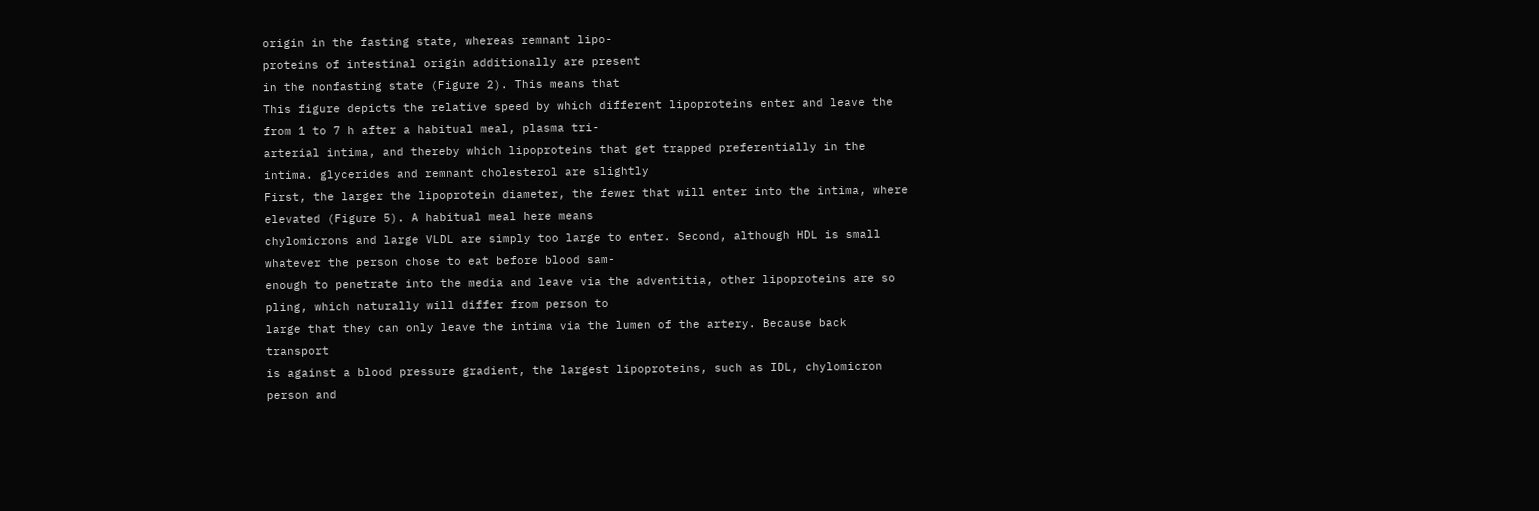origin in the fasting state, whereas remnant lipo-
proteins of intestinal origin additionally are present
in the nonfasting state (Figure 2). This means that
This figure depicts the relative speed by which different lipoproteins enter and leave the from 1 to 7 h after a habitual meal, plasma tri-
arterial intima, and thereby which lipoproteins that get trapped preferentially in the intima. glycerides and remnant cholesterol are slightly
First, the larger the lipoprotein diameter, the fewer that will enter into the intima, where elevated (Figure 5). A habitual meal here means
chylomicrons and large VLDL are simply too large to enter. Second, although HDL is small
whatever the person chose to eat before blood sam-
enough to penetrate into the media and leave via the adventitia, other lipoproteins are so
pling, which naturally will differ from person to
large that they can only leave the intima via the lumen of the artery. Because back transport
is against a blood pressure gradient, the largest lipoproteins, such as IDL, chylomicron person and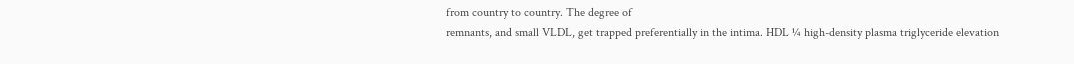from country to country. The degree of
remnants, and small VLDL, get trapped preferentially in the intima. HDL ¼ high-density plasma triglyceride elevation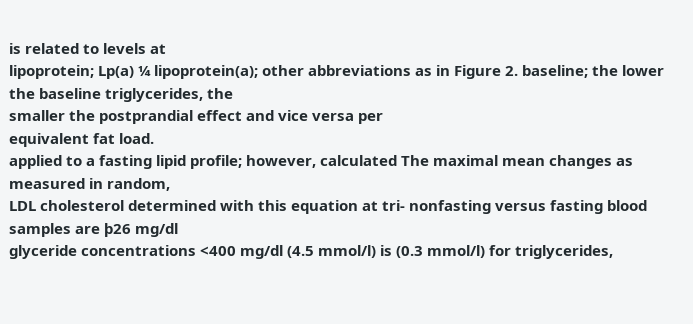is related to levels at
lipoprotein; Lp(a) ¼ lipoprotein(a); other abbreviations as in Figure 2. baseline; the lower the baseline triglycerides, the
smaller the postprandial effect and vice versa per
equivalent fat load.
applied to a fasting lipid profile; however, calculated The maximal mean changes as measured in random,
LDL cholesterol determined with this equation at tri- nonfasting versus fasting blood samples are þ26 mg/dl
glyceride concentrations <400 mg/dl (4.5 mmol/l) is (0.3 mmol/l) for triglycerides,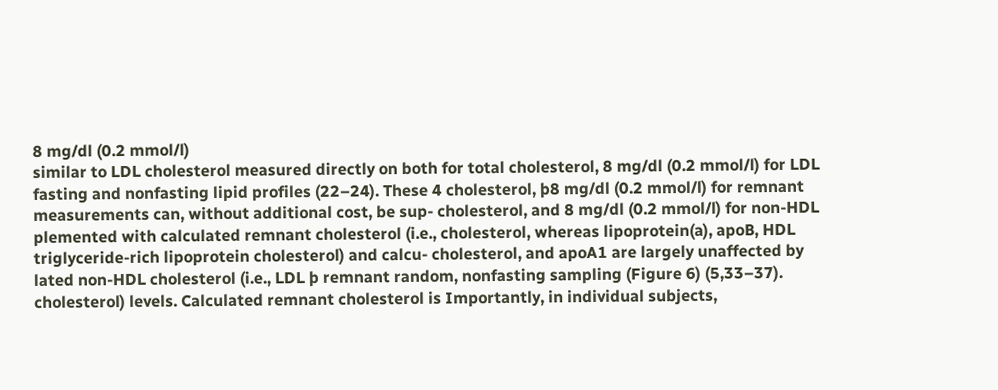8 mg/dl (0.2 mmol/l)
similar to LDL cholesterol measured directly on both for total cholesterol, 8 mg/dl (0.2 mmol/l) for LDL
fasting and nonfasting lipid profiles (22–24). These 4 cholesterol, þ8 mg/dl (0.2 mmol/l) for remnant
measurements can, without additional cost, be sup- cholesterol, and 8 mg/dl (0.2 mmol/l) for non-HDL
plemented with calculated remnant cholesterol (i.e., cholesterol, whereas lipoprotein(a), apoB, HDL
triglyceride-rich lipoprotein cholesterol) and calcu- cholesterol, and apoA1 are largely unaffected by
lated non-HDL cholesterol (i.e., LDL þ remnant random, nonfasting sampling (Figure 6) (5,33–37).
cholesterol) levels. Calculated remnant cholesterol is Importantly, in individual subjects,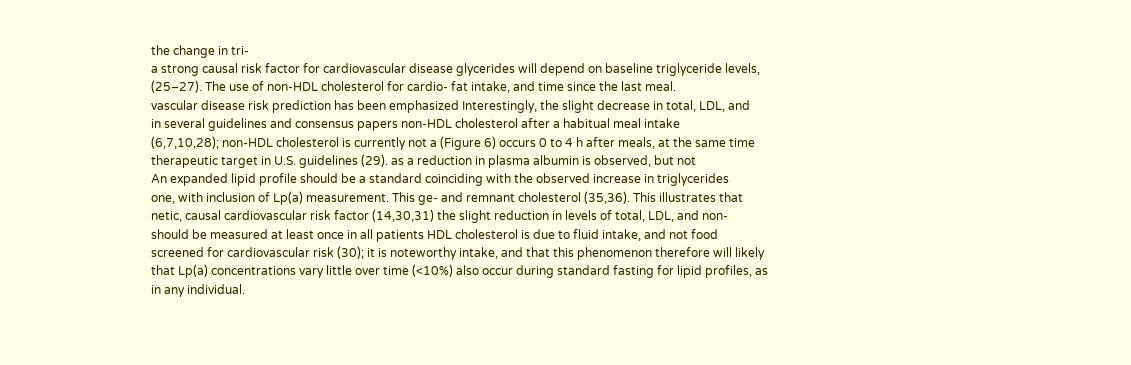the change in tri-
a strong causal risk factor for cardiovascular disease glycerides will depend on baseline triglyceride levels,
(25–27). The use of non-HDL cholesterol for cardio- fat intake, and time since the last meal.
vascular disease risk prediction has been emphasized Interestingly, the slight decrease in total, LDL, and
in several guidelines and consensus papers non-HDL cholesterol after a habitual meal intake
(6,7,10,28); non-HDL cholesterol is currently not a (Figure 6) occurs 0 to 4 h after meals, at the same time
therapeutic target in U.S. guidelines (29). as a reduction in plasma albumin is observed, but not
An expanded lipid profile should be a standard coinciding with the observed increase in triglycerides
one, with inclusion of Lp(a) measurement. This ge- and remnant cholesterol (35,36). This illustrates that
netic, causal cardiovascular risk factor (14,30,31) the slight reduction in levels of total, LDL, and non-
should be measured at least once in all patients HDL cholesterol is due to fluid intake, and not food
screened for cardiovascular risk (30); it is noteworthy intake, and that this phenomenon therefore will likely
that Lp(a) concentrations vary little over time (<10%) also occur during standard fasting for lipid profiles, as
in any individual.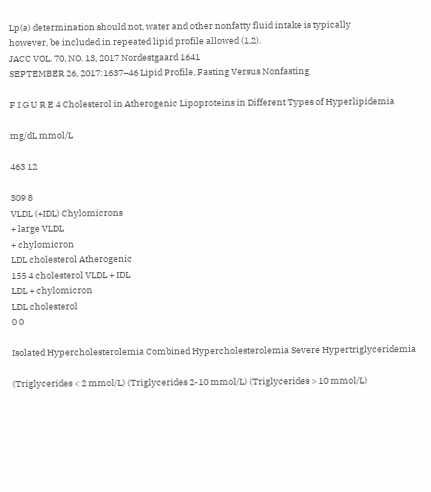Lp(a) determination should not, water and other nonfatty fluid intake is typically
however, be included in repeated lipid profile allowed (1,2).
JACC VOL. 70, NO. 13, 2017 Nordestgaard 1641
SEPTEMBER 26, 2017:1637–46 Lipid Profile, Fasting Versus Nonfasting

F I G U R E 4 Cholesterol in Atherogenic Lipoproteins in Different Types of Hyperlipidemia

mg/dL mmol/L

463 12

309 8
VLDL (+IDL) Chylomicrons
+ large VLDL
+ chylomicron
LDL cholesterol Atherogenic
155 4 cholesterol VLDL + IDL
LDL + chylomicron
LDL cholesterol
0 0

Isolated Hypercholesterolemia Combined Hypercholesterolemia Severe Hypertriglyceridemia

(Triglycerides < 2 mmol/L) (Triglycerides 2-10 mmol/L) (Triglycerides > 10 mmol/L)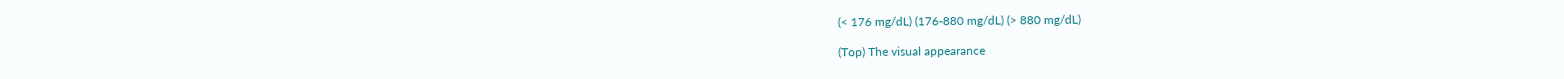(< 176 mg/dL) (176-880 mg/dL) (> 880 mg/dL)

(Top) The visual appearance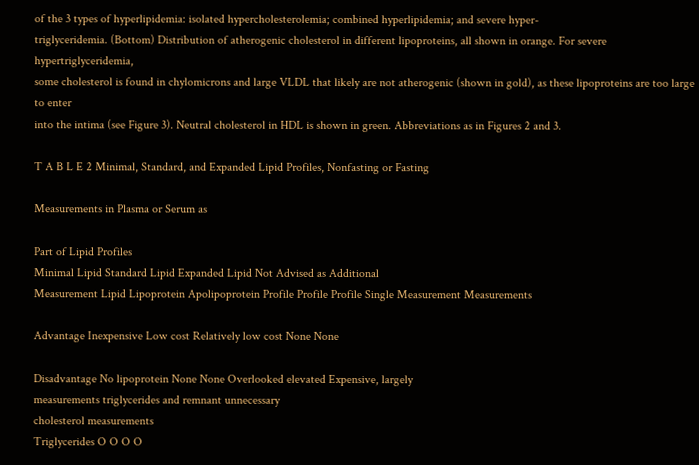of the 3 types of hyperlipidemia: isolated hypercholesterolemia; combined hyperlipidemia; and severe hyper-
triglyceridemia. (Bottom) Distribution of atherogenic cholesterol in different lipoproteins, all shown in orange. For severe hypertriglyceridemia,
some cholesterol is found in chylomicrons and large VLDL that likely are not atherogenic (shown in gold), as these lipoproteins are too large to enter
into the intima (see Figure 3). Neutral cholesterol in HDL is shown in green. Abbreviations as in Figures 2 and 3.

T A B L E 2 Minimal, Standard, and Expanded Lipid Profiles, Nonfasting or Fasting

Measurements in Plasma or Serum as

Part of Lipid Profiles
Minimal Lipid Standard Lipid Expanded Lipid Not Advised as Additional
Measurement Lipid Lipoprotein Apolipoprotein Profile Profile Profile Single Measurement Measurements

Advantage Inexpensive Low cost Relatively low cost None None

Disadvantage No lipoprotein None None Overlooked elevated Expensive, largely
measurements triglycerides and remnant unnecessary
cholesterol measurements
Triglycerides O O O O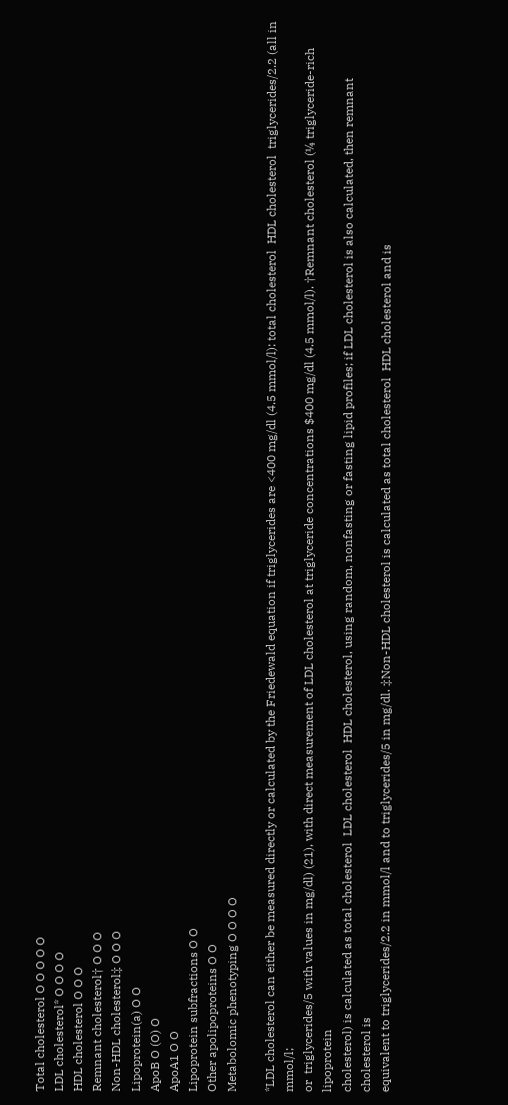Total cholesterol O O O O O
LDL cholesterol* O O O O
HDL cholesterol O O O
Remnant cholesterol† O O O
Non-HDL cholesterol‡ O O O
Lipoprotein(a) O O
ApoB O (O) O
ApoA1 O O
Lipoprotein subfractions O O
Other apolipoproteins O O
Metabolomic phenotyping O O O O

*LDL cholesterol can either be measured directly or calculated by the Friedewald equation if triglycerides are <400 mg/dl (4.5 mmol/l): total cholesterol  HDL cholesterol  triglycerides/2.2 (all in mmol/l;
or  triglycerides/5 with values in mg/dl) (21), with direct measurement of LDL cholesterol at triglyceride concentrations $400 mg/dl (4.5 mmol/l). †Remnant cholesterol (¼ triglyceride-rich lipoprotein
cholesterol) is calculated as total cholesterol  LDL cholesterol  HDL cholesterol, using random, nonfasting or fasting lipid profiles; if LDL cholesterol is also calculated, then remnant cholesterol is
equivalent to triglycerides/2.2 in mmol/l and to triglycerides/5 in mg/dl. ‡Non-HDL cholesterol is calculated as total cholesterol  HDL cholesterol and is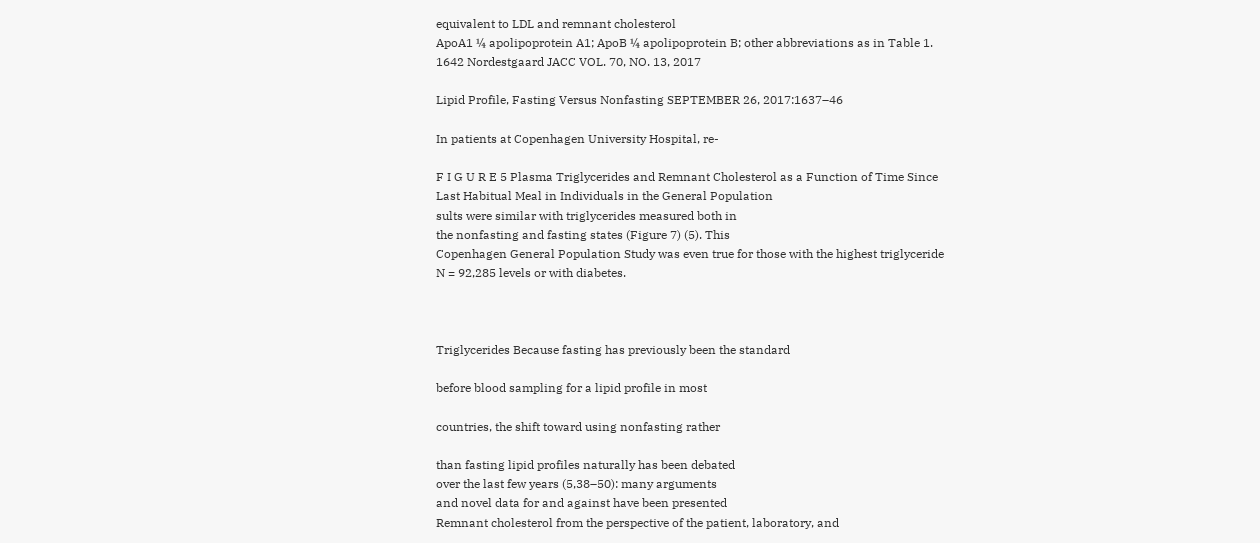equivalent to LDL and remnant cholesterol
ApoA1 ¼ apolipoprotein A1; ApoB ¼ apolipoprotein B; other abbreviations as in Table 1.
1642 Nordestgaard JACC VOL. 70, NO. 13, 2017

Lipid Profile, Fasting Versus Nonfasting SEPTEMBER 26, 2017:1637–46

In patients at Copenhagen University Hospital, re-

F I G U R E 5 Plasma Triglycerides and Remnant Cholesterol as a Function of Time Since
Last Habitual Meal in Individuals in the General Population
sults were similar with triglycerides measured both in
the nonfasting and fasting states (Figure 7) (5). This
Copenhagen General Population Study was even true for those with the highest triglyceride
N = 92,285 levels or with diabetes.



Triglycerides Because fasting has previously been the standard

before blood sampling for a lipid profile in most

countries, the shift toward using nonfasting rather

than fasting lipid profiles naturally has been debated
over the last few years (5,38–50): many arguments
and novel data for and against have been presented
Remnant cholesterol from the perspective of the patient, laboratory, and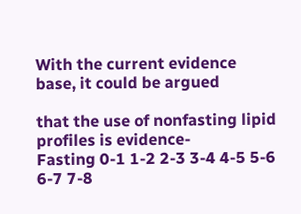With the current evidence base, it could be argued

that the use of nonfasting lipid profiles is evidence-
Fasting 0-1 1-2 2-3 3-4 4-5 5-6 6-7 7-8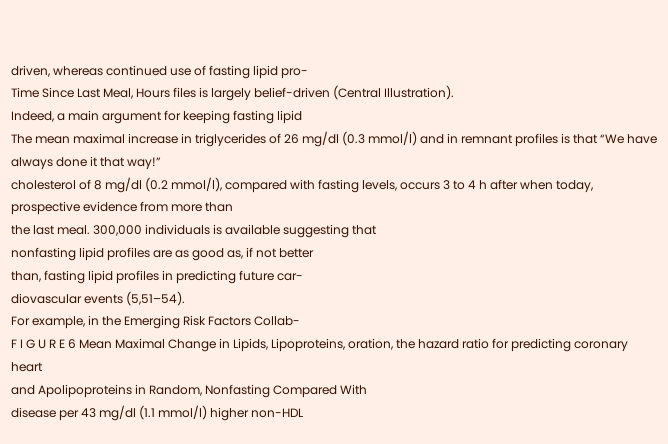driven, whereas continued use of fasting lipid pro-
Time Since Last Meal, Hours files is largely belief-driven (Central Illustration).
Indeed, a main argument for keeping fasting lipid
The mean maximal increase in triglycerides of 26 mg/dl (0.3 mmol/l) and in remnant profiles is that “We have always done it that way!”
cholesterol of 8 mg/dl (0.2 mmol/l), compared with fasting levels, occurs 3 to 4 h after when today, prospective evidence from more than
the last meal. 300,000 individuals is available suggesting that
nonfasting lipid profiles are as good as, if not better
than, fasting lipid profiles in predicting future car-
diovascular events (5,51–54).
For example, in the Emerging Risk Factors Collab-
F I G U R E 6 Mean Maximal Change in Lipids, Lipoproteins, oration, the hazard ratio for predicting coronary heart
and Apolipoproteins in Random, Nonfasting Compared With
disease per 43 mg/dl (1.1 mmol/l) higher non-HDL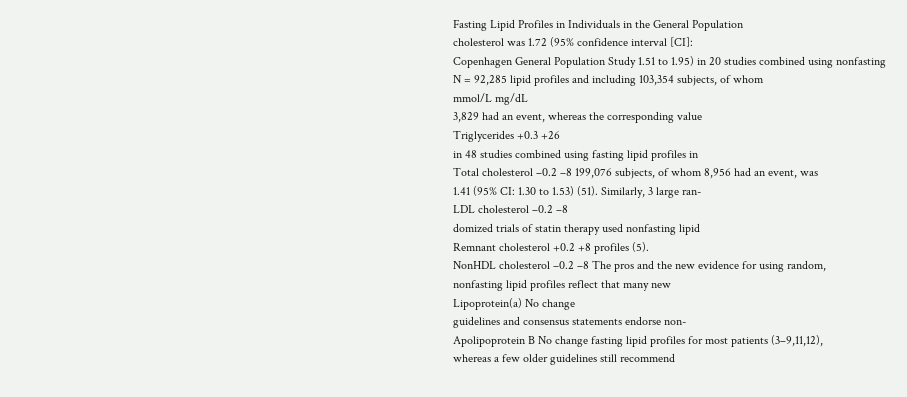Fasting Lipid Profiles in Individuals in the General Population
cholesterol was 1.72 (95% confidence interval [CI]:
Copenhagen General Population Study 1.51 to 1.95) in 20 studies combined using nonfasting
N = 92,285 lipid profiles and including 103,354 subjects, of whom
mmol/L mg/dL
3,829 had an event, whereas the corresponding value
Triglycerides +0.3 +26
in 48 studies combined using fasting lipid profiles in
Total cholesterol –0.2 –8 199,076 subjects, of whom 8,956 had an event, was
1.41 (95% CI: 1.30 to 1.53) (51). Similarly, 3 large ran-
LDL cholesterol –0.2 –8
domized trials of statin therapy used nonfasting lipid
Remnant cholesterol +0.2 +8 profiles (5).
NonHDL cholesterol –0.2 –8 The pros and the new evidence for using random,
nonfasting lipid profiles reflect that many new
Lipoprotein(a) No change
guidelines and consensus statements endorse non-
Apolipoprotein B No change fasting lipid profiles for most patients (3–9,11,12),
whereas a few older guidelines still recommend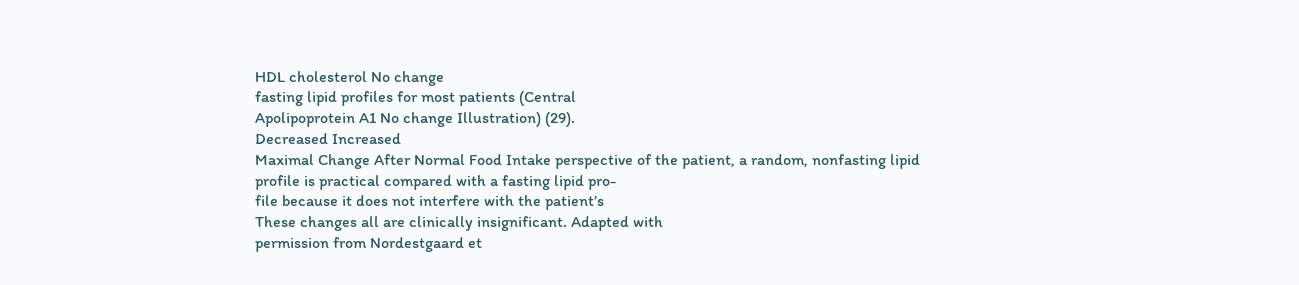HDL cholesterol No change
fasting lipid profiles for most patients (Central
Apolipoprotein A1 No change Illustration) (29).
Decreased Increased
Maximal Change After Normal Food Intake perspective of the patient, a random, nonfasting lipid
profile is practical compared with a fasting lipid pro-
file because it does not interfere with the patient’s
These changes all are clinically insignificant. Adapted with
permission from Nordestgaard et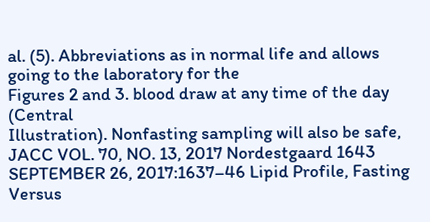al. (5). Abbreviations as in normal life and allows going to the laboratory for the
Figures 2 and 3. blood draw at any time of the day (Central
Illustration). Nonfasting sampling will also be safe,
JACC VOL. 70, NO. 13, 2017 Nordestgaard 1643
SEPTEMBER 26, 2017:1637–46 Lipid Profile, Fasting Versus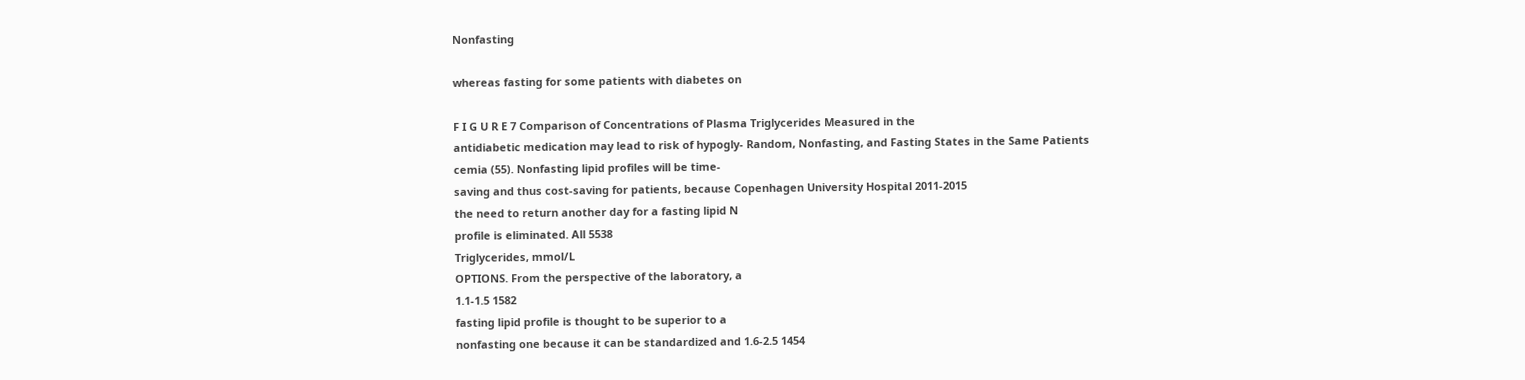Nonfasting

whereas fasting for some patients with diabetes on

F I G U R E 7 Comparison of Concentrations of Plasma Triglycerides Measured in the
antidiabetic medication may lead to risk of hypogly- Random, Nonfasting, and Fasting States in the Same Patients
cemia (55). Nonfasting lipid profiles will be time-
saving and thus cost-saving for patients, because Copenhagen University Hospital 2011-2015
the need to return another day for a fasting lipid N
profile is eliminated. All 5538
Triglycerides, mmol/L
OPTIONS. From the perspective of the laboratory, a
1.1-1.5 1582
fasting lipid profile is thought to be superior to a
nonfasting one because it can be standardized and 1.6-2.5 1454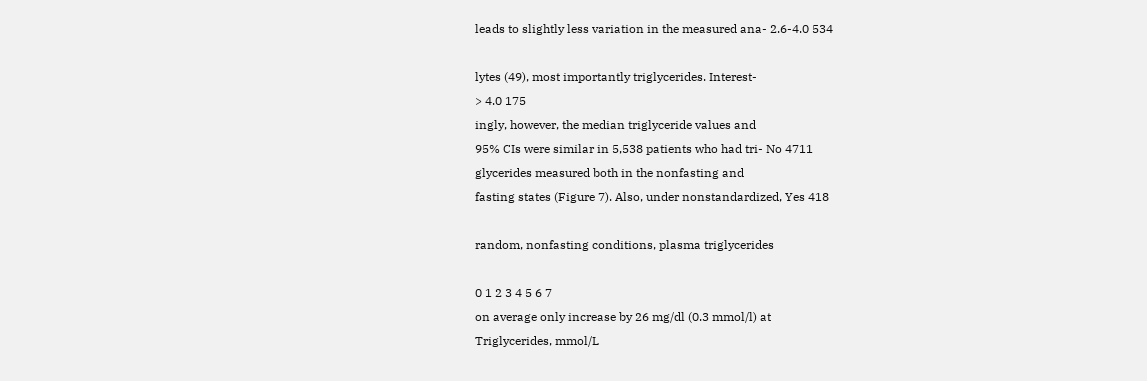leads to slightly less variation in the measured ana- 2.6-4.0 534

lytes (49), most importantly triglycerides. Interest-
> 4.0 175
ingly, however, the median triglyceride values and
95% CIs were similar in 5,538 patients who had tri- No 4711
glycerides measured both in the nonfasting and
fasting states (Figure 7). Also, under nonstandardized, Yes 418

random, nonfasting conditions, plasma triglycerides

0 1 2 3 4 5 6 7
on average only increase by 26 mg/dl (0.3 mmol/l) at
Triglycerides, mmol/L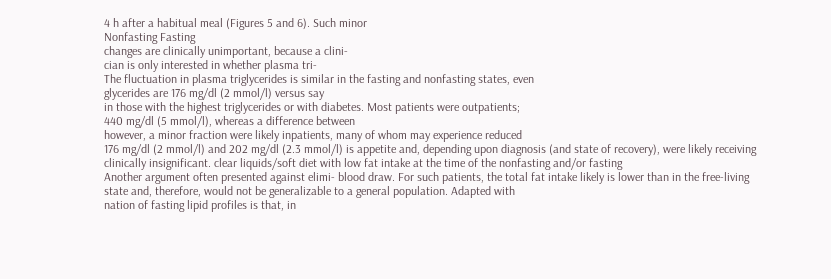4 h after a habitual meal (Figures 5 and 6). Such minor
Nonfasting Fasting
changes are clinically unimportant, because a clini-
cian is only interested in whether plasma tri-
The fluctuation in plasma triglycerides is similar in the fasting and nonfasting states, even
glycerides are 176 mg/dl (2 mmol/l) versus say
in those with the highest triglycerides or with diabetes. Most patients were outpatients;
440 mg/dl (5 mmol/l), whereas a difference between
however, a minor fraction were likely inpatients, many of whom may experience reduced
176 mg/dl (2 mmol/l) and 202 mg/dl (2.3 mmol/l) is appetite and, depending upon diagnosis (and state of recovery), were likely receiving
clinically insignificant. clear liquids/soft diet with low fat intake at the time of the nonfasting and/or fasting
Another argument often presented against elimi- blood draw. For such patients, the total fat intake likely is lower than in the free-living
state and, therefore, would not be generalizable to a general population. Adapted with
nation of fasting lipid profiles is that, in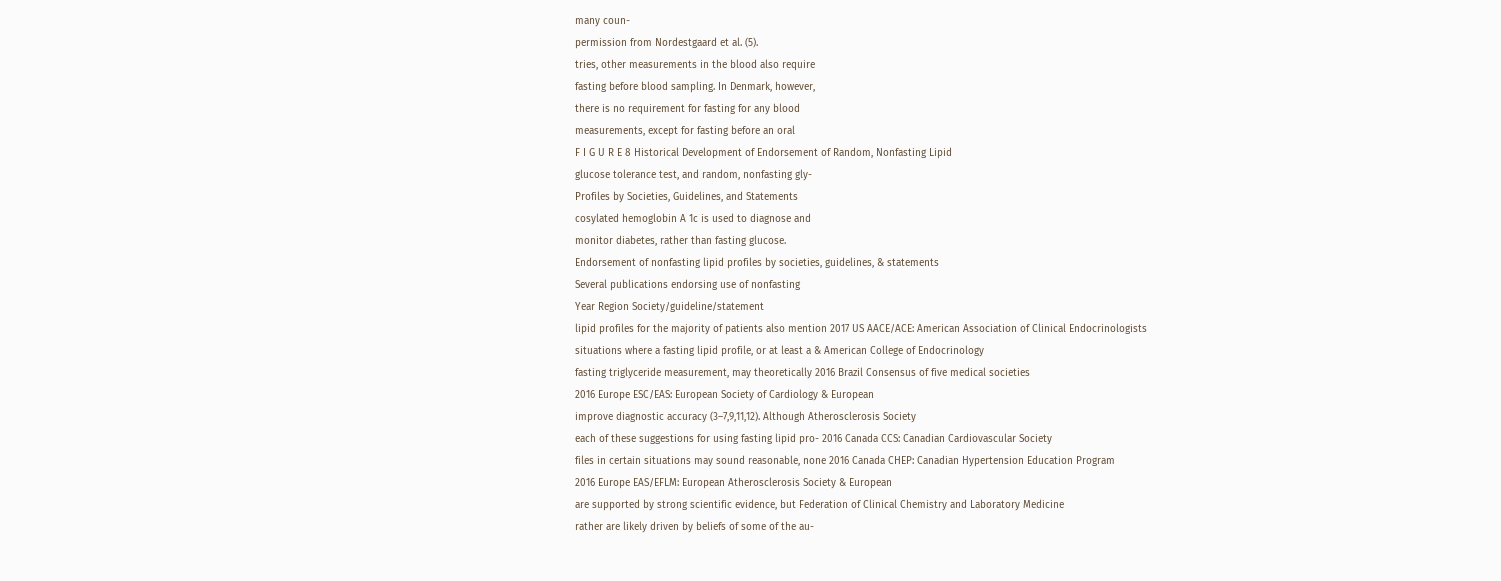many coun-
permission from Nordestgaard et al. (5).
tries, other measurements in the blood also require
fasting before blood sampling. In Denmark, however,
there is no requirement for fasting for any blood
measurements, except for fasting before an oral
F I G U R E 8 Historical Development of Endorsement of Random, Nonfasting Lipid
glucose tolerance test, and random, nonfasting gly-
Profiles by Societies, Guidelines, and Statements
cosylated hemoglobin A 1c is used to diagnose and
monitor diabetes, rather than fasting glucose.
Endorsement of nonfasting lipid profiles by societies, guidelines, & statements
Several publications endorsing use of nonfasting
Year Region Society/guideline/statement
lipid profiles for the majority of patients also mention 2017 US AACE/ACE: American Association of Clinical Endocrinologists
situations where a fasting lipid profile, or at least a & American College of Endocrinology
fasting triglyceride measurement, may theoretically 2016 Brazil Consensus of five medical societies
2016 Europe ESC/EAS: European Society of Cardiology & European
improve diagnostic accuracy (3–7,9,11,12). Although Atherosclerosis Society
each of these suggestions for using fasting lipid pro- 2016 Canada CCS: Canadian Cardiovascular Society
files in certain situations may sound reasonable, none 2016 Canada CHEP: Canadian Hypertension Education Program
2016 Europe EAS/EFLM: European Atherosclerosis Society & European
are supported by strong scientific evidence, but Federation of Clinical Chemistry and Laboratory Medicine
rather are likely driven by beliefs of some of the au-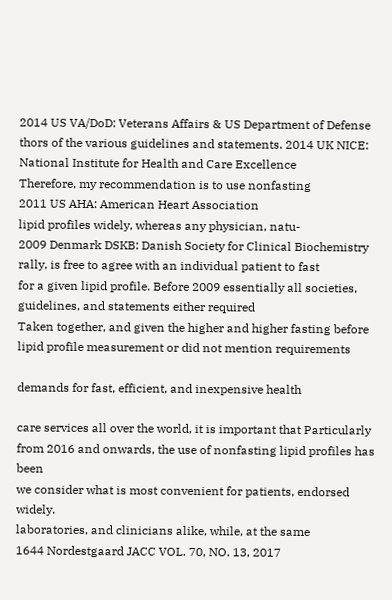2014 US VA/DoD: Veterans Affairs & US Department of Defense
thors of the various guidelines and statements. 2014 UK NICE: National Institute for Health and Care Excellence
Therefore, my recommendation is to use nonfasting
2011 US AHA: American Heart Association
lipid profiles widely, whereas any physician, natu-
2009 Denmark DSKB: Danish Society for Clinical Biochemistry
rally, is free to agree with an individual patient to fast
for a given lipid profile. Before 2009 essentially all societies, guidelines, and statements either required
Taken together, and given the higher and higher fasting before lipid profile measurement or did not mention requirements

demands for fast, efficient, and inexpensive health

care services all over the world, it is important that Particularly from 2016 and onwards, the use of nonfasting lipid profiles has been
we consider what is most convenient for patients, endorsed widely.
laboratories, and clinicians alike, while, at the same
1644 Nordestgaard JACC VOL. 70, NO. 13, 2017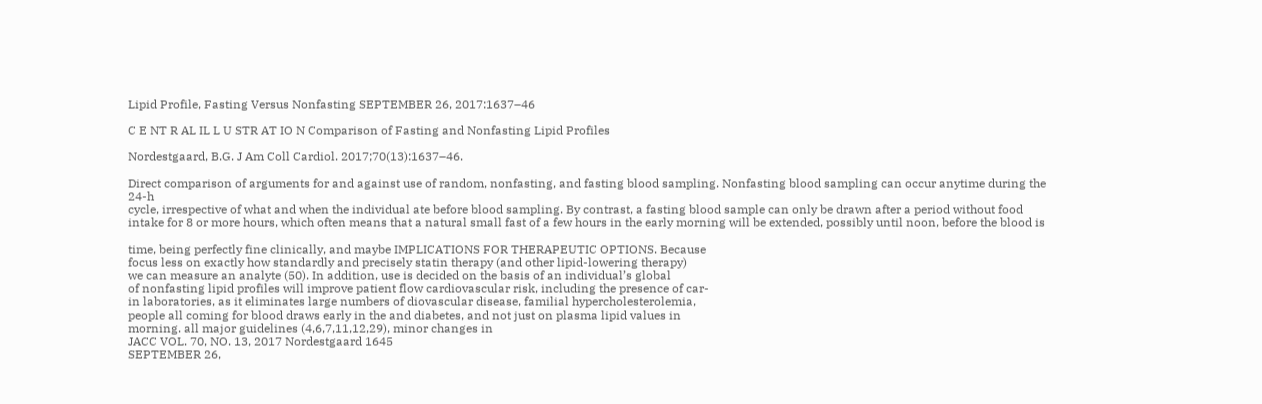Lipid Profile, Fasting Versus Nonfasting SEPTEMBER 26, 2017:1637–46

C E NT R AL IL L U STR AT IO N Comparison of Fasting and Nonfasting Lipid Profiles

Nordestgaard, B.G. J Am Coll Cardiol. 2017;70(13):1637–46.

Direct comparison of arguments for and against use of random, nonfasting, and fasting blood sampling. Nonfasting blood sampling can occur anytime during the 24-h
cycle, irrespective of what and when the individual ate before blood sampling. By contrast, a fasting blood sample can only be drawn after a period without food
intake for 8 or more hours, which often means that a natural small fast of a few hours in the early morning will be extended, possibly until noon, before the blood is

time, being perfectly fine clinically, and maybe IMPLICATIONS FOR THERAPEUTIC OPTIONS. Because
focus less on exactly how standardly and precisely statin therapy (and other lipid-lowering therapy)
we can measure an analyte (50). In addition, use is decided on the basis of an individual’s global
of nonfasting lipid profiles will improve patient flow cardiovascular risk, including the presence of car-
in laboratories, as it eliminates large numbers of diovascular disease, familial hypercholesterolemia,
people all coming for blood draws early in the and diabetes, and not just on plasma lipid values in
morning. all major guidelines (4,6,7,11,12,29), minor changes in
JACC VOL. 70, NO. 13, 2017 Nordestgaard 1645
SEPTEMBER 26,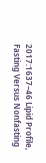2017:1637–46 Lipid Profile, Fasting Versus Nonfasting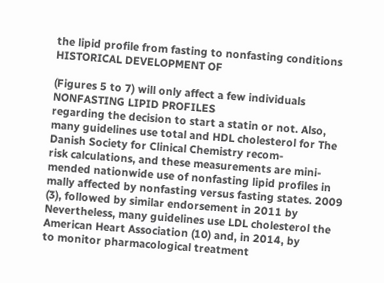the lipid profile from fasting to nonfasting conditions HISTORICAL DEVELOPMENT OF

(Figures 5 to 7) will only affect a few individuals NONFASTING LIPID PROFILES
regarding the decision to start a statin or not. Also,
many guidelines use total and HDL cholesterol for The Danish Society for Clinical Chemistry recom-
risk calculations, and these measurements are mini- mended nationwide use of nonfasting lipid profiles in
mally affected by nonfasting versus fasting states. 2009 (3), followed by similar endorsement in 2011 by
Nevertheless, many guidelines use LDL cholesterol the American Heart Association (10) and, in 2014, by
to monitor pharmacological treatment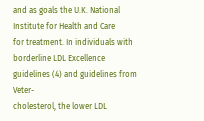and as goals the U.K. National Institute for Health and Care
for treatment. In individuals with borderline LDL Excellence guidelines (4) and guidelines from Veter-
cholesterol, the lower LDL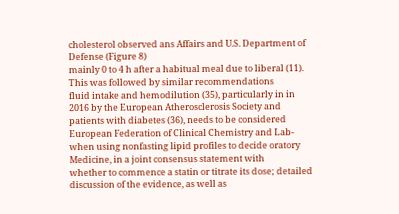cholesterol observed ans Affairs and U.S. Department of Defense (Figure 8)
mainly 0 to 4 h after a habitual meal due to liberal (11). This was followed by similar recommendations
fluid intake and hemodilution (35), particularly in in 2016 by the European Atherosclerosis Society and
patients with diabetes (36), needs to be considered European Federation of Clinical Chemistry and Lab-
when using nonfasting lipid profiles to decide oratory Medicine, in a joint consensus statement with
whether to commence a statin or titrate its dose; detailed discussion of the evidence, as well as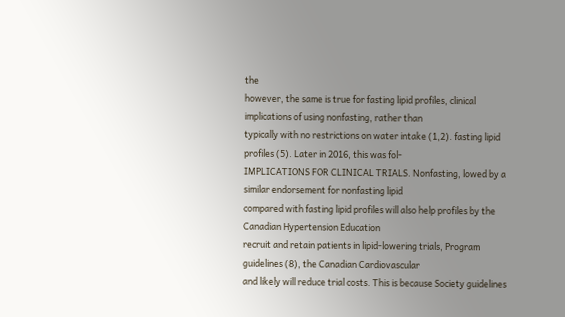the
however, the same is true for fasting lipid profiles, clinical implications of using nonfasting, rather than
typically with no restrictions on water intake (1,2). fasting lipid profiles (5). Later in 2016, this was fol-
IMPLICATIONS FOR CLINICAL TRIALS. Nonfasting, lowed by a similar endorsement for nonfasting lipid
compared with fasting lipid profiles will also help profiles by the Canadian Hypertension Education
recruit and retain patients in lipid-lowering trials, Program guidelines (8), the Canadian Cardiovascular
and likely will reduce trial costs. This is because Society guidelines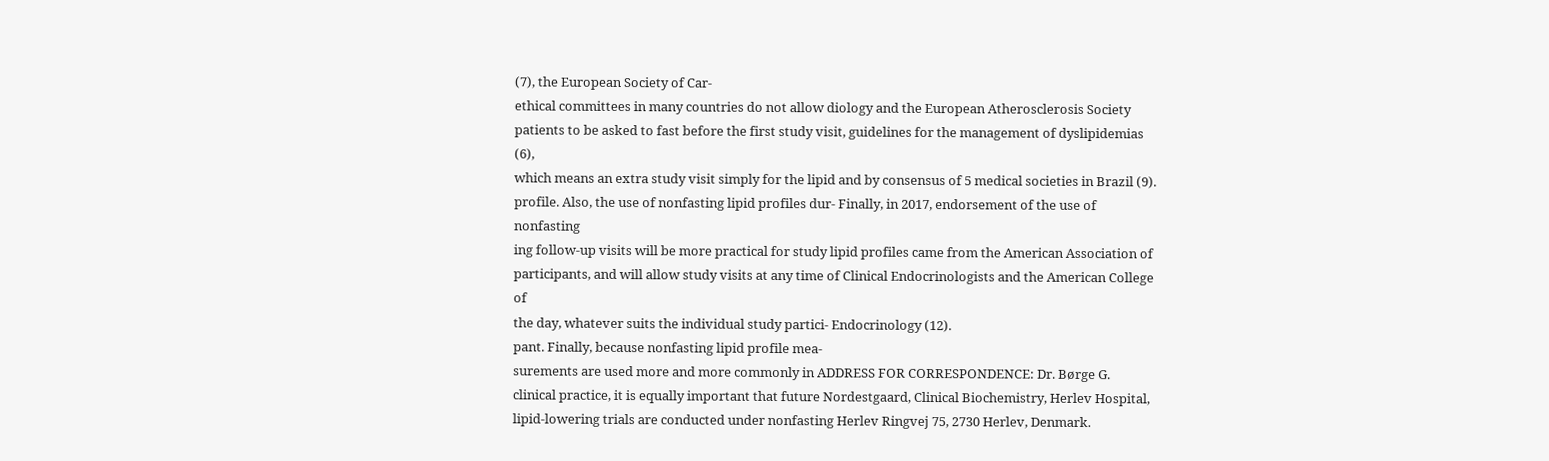(7), the European Society of Car-
ethical committees in many countries do not allow diology and the European Atherosclerosis Society
patients to be asked to fast before the first study visit, guidelines for the management of dyslipidemias (6),
which means an extra study visit simply for the lipid and by consensus of 5 medical societies in Brazil (9).
profile. Also, the use of nonfasting lipid profiles dur- Finally, in 2017, endorsement of the use of nonfasting
ing follow-up visits will be more practical for study lipid profiles came from the American Association of
participants, and will allow study visits at any time of Clinical Endocrinologists and the American College of
the day, whatever suits the individual study partici- Endocrinology (12).
pant. Finally, because nonfasting lipid profile mea-
surements are used more and more commonly in ADDRESS FOR CORRESPONDENCE: Dr. Børge G.
clinical practice, it is equally important that future Nordestgaard, Clinical Biochemistry, Herlev Hospital,
lipid-lowering trials are conducted under nonfasting Herlev Ringvej 75, 2730 Herlev, Denmark.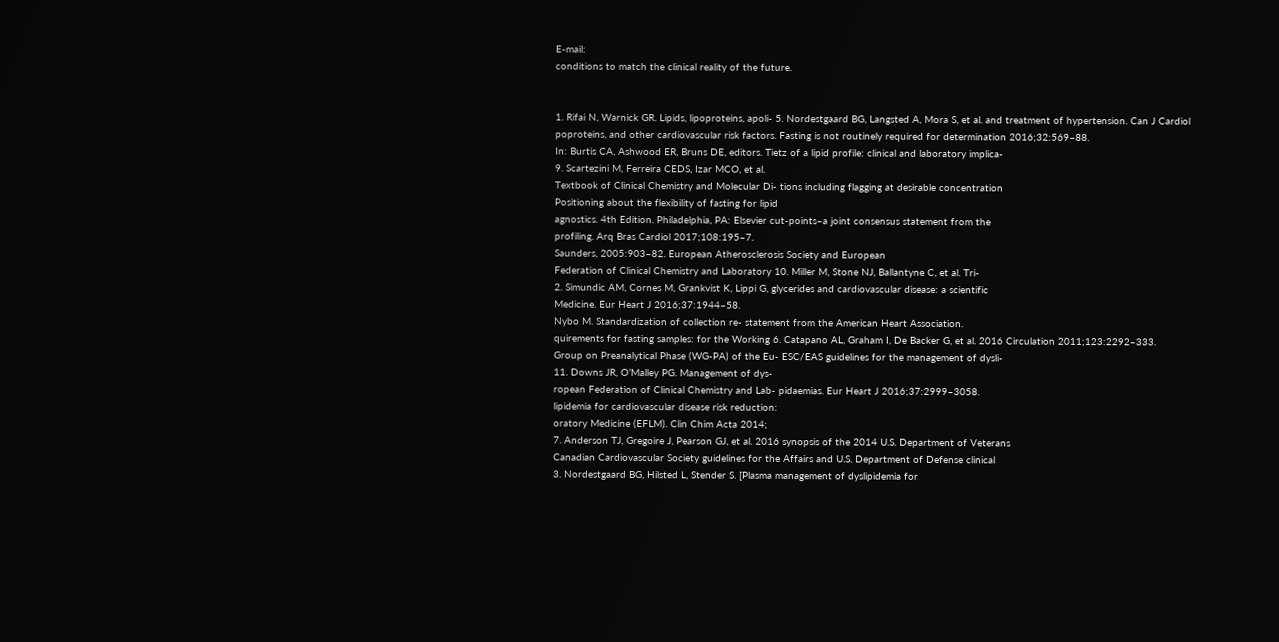E-mail:
conditions to match the clinical reality of the future.


1. Rifai N, Warnick GR. Lipids, lipoproteins, apoli- 5. Nordestgaard BG, Langsted A, Mora S, et al. and treatment of hypertension. Can J Cardiol
poproteins, and other cardiovascular risk factors. Fasting is not routinely required for determination 2016;32:569–88.
In: Burtis CA, Ashwood ER, Bruns DE, editors. Tietz of a lipid profile: clinical and laboratory implica-
9. Scartezini M, Ferreira CEDS, Izar MCO, et al.
Textbook of Clinical Chemistry and Molecular Di- tions including flagging at desirable concentration
Positioning about the flexibility of fasting for lipid
agnostics. 4th Edition. Philadelphia, PA: Elsevier cut-points–a joint consensus statement from the
profiling. Arq Bras Cardiol 2017;108:195–7.
Saunders, 2005:903–82. European Atherosclerosis Society and European
Federation of Clinical Chemistry and Laboratory 10. Miller M, Stone NJ, Ballantyne C, et al. Tri-
2. Simundic AM, Cornes M, Grankvist K, Lippi G, glycerides and cardiovascular disease: a scientific
Medicine. Eur Heart J 2016;37:1944–58.
Nybo M. Standardization of collection re- statement from the American Heart Association.
quirements for fasting samples: for the Working 6. Catapano AL, Graham I, De Backer G, et al. 2016 Circulation 2011;123:2292–333.
Group on Preanalytical Phase (WG-PA) of the Eu- ESC/EAS guidelines for the management of dysli-
11. Downs JR, O’Malley PG. Management of dys-
ropean Federation of Clinical Chemistry and Lab- pidaemias. Eur Heart J 2016;37:2999–3058.
lipidemia for cardiovascular disease risk reduction:
oratory Medicine (EFLM). Clin Chim Acta 2014;
7. Anderson TJ, Gregoire J, Pearson GJ, et al. 2016 synopsis of the 2014 U.S. Department of Veterans
Canadian Cardiovascular Society guidelines for the Affairs and U.S. Department of Defense clinical
3. Nordestgaard BG, Hilsted L, Stender S. [Plasma management of dyslipidemia for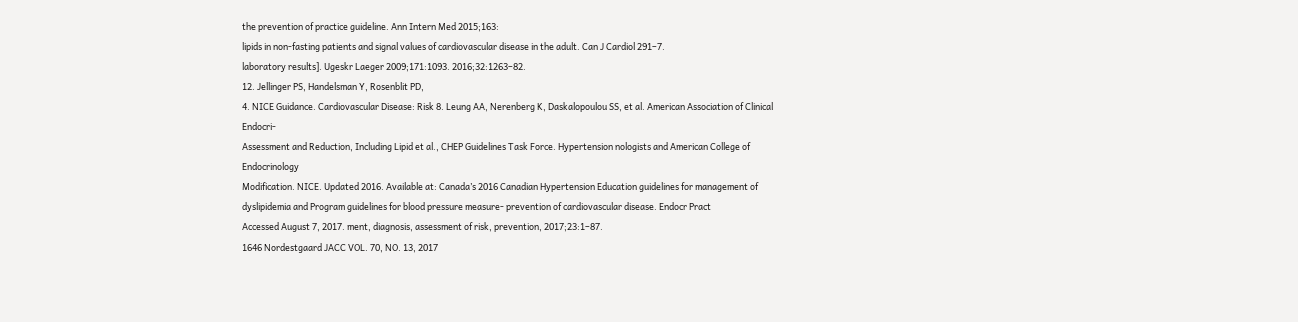the prevention of practice guideline. Ann Intern Med 2015;163:
lipids in non-fasting patients and signal values of cardiovascular disease in the adult. Can J Cardiol 291–7.
laboratory results]. Ugeskr Laeger 2009;171:1093. 2016;32:1263–82.
12. Jellinger PS, Handelsman Y, Rosenblit PD,
4. NICE Guidance. Cardiovascular Disease: Risk 8. Leung AA, Nerenberg K, Daskalopoulou SS, et al. American Association of Clinical Endocri-
Assessment and Reduction, Including Lipid et al., CHEP Guidelines Task Force. Hypertension nologists and American College of Endocrinology
Modification. NICE. Updated 2016. Available at: Canada’s 2016 Canadian Hypertension Education guidelines for management of dyslipidemia and Program guidelines for blood pressure measure- prevention of cardiovascular disease. Endocr Pract
Accessed August 7, 2017. ment, diagnosis, assessment of risk, prevention, 2017;23:1–87.
1646 Nordestgaard JACC VOL. 70, NO. 13, 2017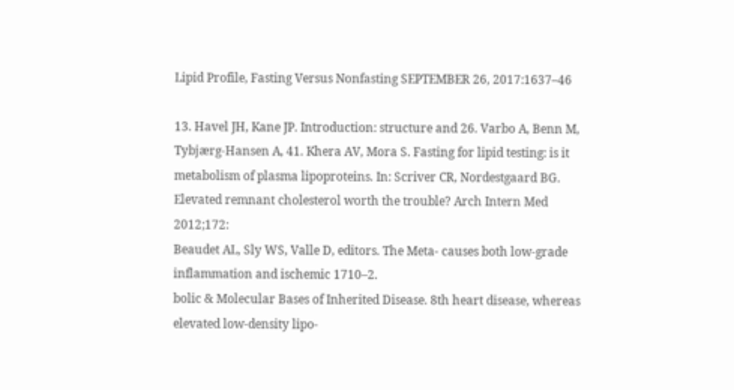Lipid Profile, Fasting Versus Nonfasting SEPTEMBER 26, 2017:1637–46

13. Havel JH, Kane JP. Introduction: structure and 26. Varbo A, Benn M, Tybjærg-Hansen A, 41. Khera AV, Mora S. Fasting for lipid testing: is it
metabolism of plasma lipoproteins. In: Scriver CR, Nordestgaard BG. Elevated remnant cholesterol worth the trouble? Arch Intern Med 2012;172:
Beaudet AL, Sly WS, Valle D, editors. The Meta- causes both low-grade inflammation and ischemic 1710–2.
bolic & Molecular Bases of Inherited Disease. 8th heart disease, whereas elevated low-density lipo-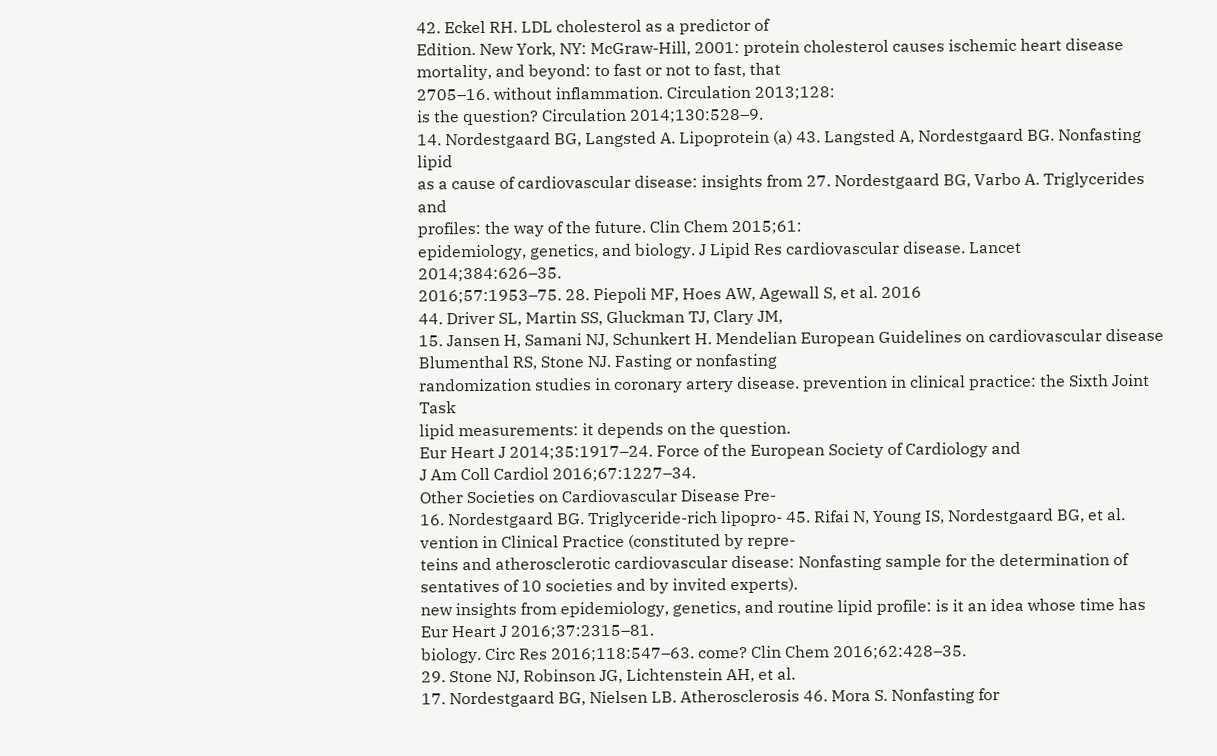42. Eckel RH. LDL cholesterol as a predictor of
Edition. New York, NY: McGraw-Hill, 2001: protein cholesterol causes ischemic heart disease
mortality, and beyond: to fast or not to fast, that
2705–16. without inflammation. Circulation 2013;128:
is the question? Circulation 2014;130:528–9.
14. Nordestgaard BG, Langsted A. Lipoprotein (a) 43. Langsted A, Nordestgaard BG. Nonfasting lipid
as a cause of cardiovascular disease: insights from 27. Nordestgaard BG, Varbo A. Triglycerides and
profiles: the way of the future. Clin Chem 2015;61:
epidemiology, genetics, and biology. J Lipid Res cardiovascular disease. Lancet 2014;384:626–35.
2016;57:1953–75. 28. Piepoli MF, Hoes AW, Agewall S, et al. 2016
44. Driver SL, Martin SS, Gluckman TJ, Clary JM,
15. Jansen H, Samani NJ, Schunkert H. Mendelian European Guidelines on cardiovascular disease
Blumenthal RS, Stone NJ. Fasting or nonfasting
randomization studies in coronary artery disease. prevention in clinical practice: the Sixth Joint Task
lipid measurements: it depends on the question.
Eur Heart J 2014;35:1917–24. Force of the European Society of Cardiology and
J Am Coll Cardiol 2016;67:1227–34.
Other Societies on Cardiovascular Disease Pre-
16. Nordestgaard BG. Triglyceride-rich lipopro- 45. Rifai N, Young IS, Nordestgaard BG, et al.
vention in Clinical Practice (constituted by repre-
teins and atherosclerotic cardiovascular disease: Nonfasting sample for the determination of
sentatives of 10 societies and by invited experts).
new insights from epidemiology, genetics, and routine lipid profile: is it an idea whose time has
Eur Heart J 2016;37:2315–81.
biology. Circ Res 2016;118:547–63. come? Clin Chem 2016;62:428–35.
29. Stone NJ, Robinson JG, Lichtenstein AH, et al.
17. Nordestgaard BG, Nielsen LB. Atherosclerosis 46. Mora S. Nonfasting for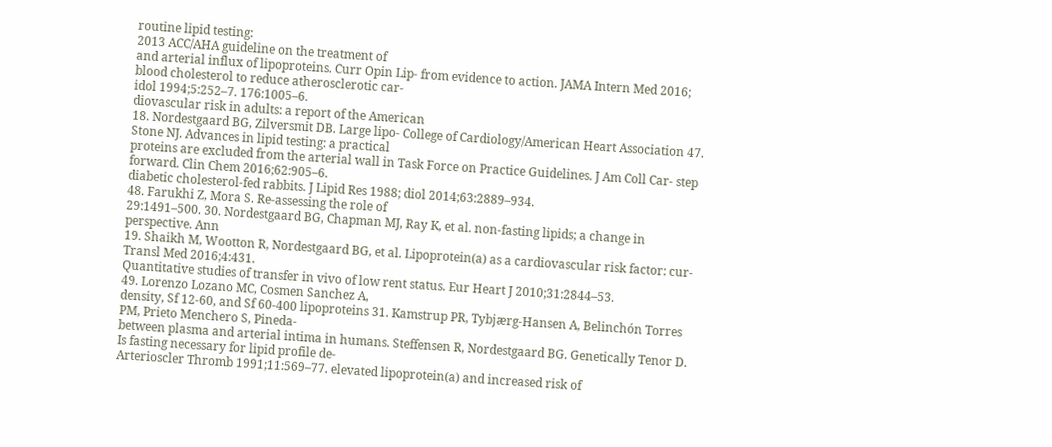routine lipid testing:
2013 ACC/AHA guideline on the treatment of
and arterial influx of lipoproteins. Curr Opin Lip- from evidence to action. JAMA Intern Med 2016;
blood cholesterol to reduce atherosclerotic car-
idol 1994;5:252–7. 176:1005–6.
diovascular risk in adults: a report of the American
18. Nordestgaard BG, Zilversmit DB. Large lipo- College of Cardiology/American Heart Association 47. Stone NJ. Advances in lipid testing: a practical
proteins are excluded from the arterial wall in Task Force on Practice Guidelines. J Am Coll Car- step forward. Clin Chem 2016;62:905–6.
diabetic cholesterol-fed rabbits. J Lipid Res 1988; diol 2014;63:2889–934.
48. Farukhi Z, Mora S. Re-assessing the role of
29:1491–500. 30. Nordestgaard BG, Chapman MJ, Ray K, et al. non-fasting lipids; a change in perspective. Ann
19. Shaikh M, Wootton R, Nordestgaard BG, et al. Lipoprotein(a) as a cardiovascular risk factor: cur- Transl Med 2016;4:431.
Quantitative studies of transfer in vivo of low rent status. Eur Heart J 2010;31:2844–53.
49. Lorenzo Lozano MC, Cosmen Sanchez A,
density, Sf 12-60, and Sf 60-400 lipoproteins 31. Kamstrup PR, Tybjærg-Hansen A, Belinchón Torres PM, Prieto Menchero S, Pineda-
between plasma and arterial intima in humans. Steffensen R, Nordestgaard BG. Genetically Tenor D. Is fasting necessary for lipid profile de-
Arterioscler Thromb 1991;11:569–77. elevated lipoprotein(a) and increased risk of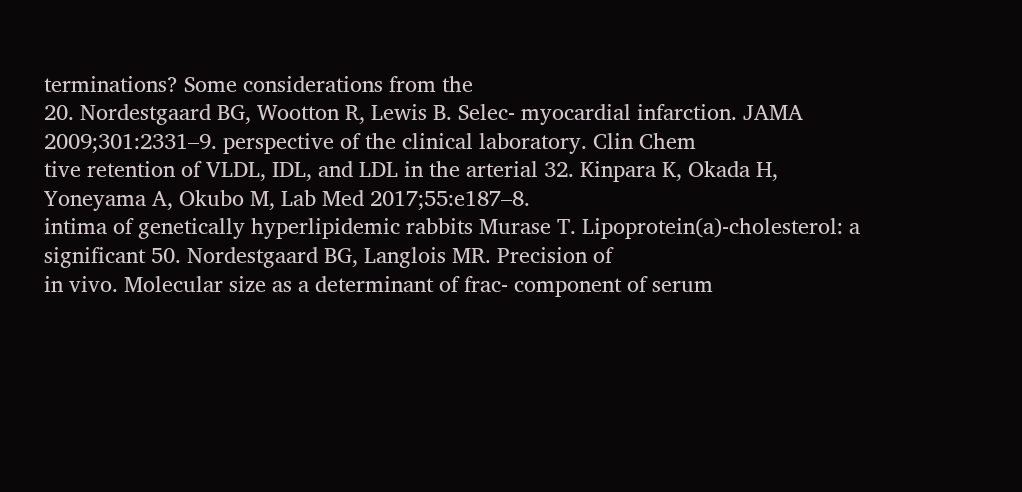terminations? Some considerations from the
20. Nordestgaard BG, Wootton R, Lewis B. Selec- myocardial infarction. JAMA 2009;301:2331–9. perspective of the clinical laboratory. Clin Chem
tive retention of VLDL, IDL, and LDL in the arterial 32. Kinpara K, Okada H, Yoneyama A, Okubo M, Lab Med 2017;55:e187–8.
intima of genetically hyperlipidemic rabbits Murase T. Lipoprotein(a)-cholesterol: a significant 50. Nordestgaard BG, Langlois MR. Precision of
in vivo. Molecular size as a determinant of frac- component of serum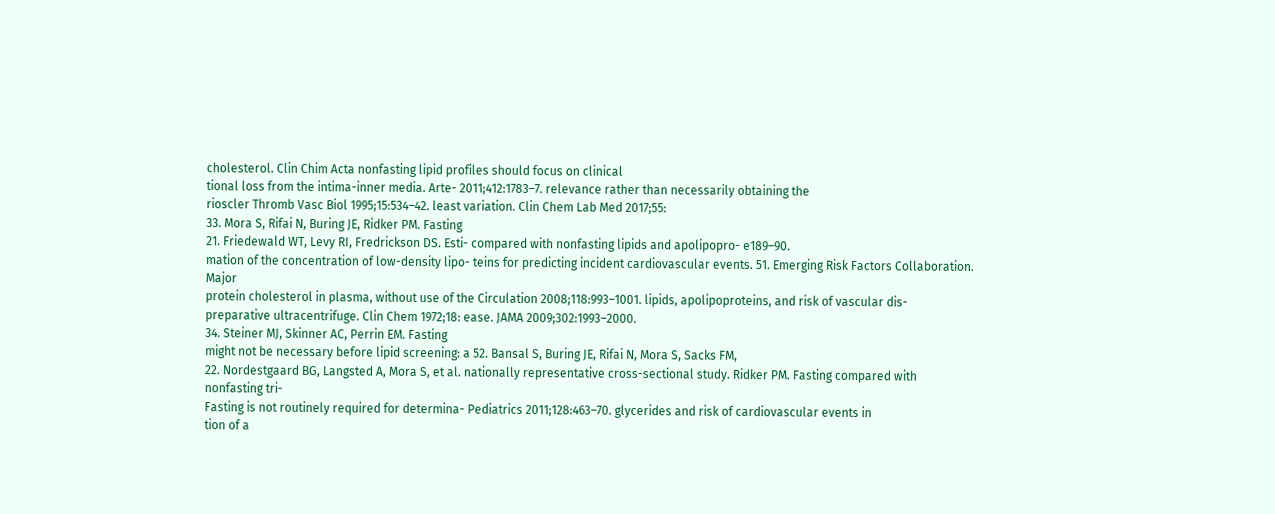cholesterol. Clin Chim Acta nonfasting lipid profiles should focus on clinical
tional loss from the intima-inner media. Arte- 2011;412:1783–7. relevance rather than necessarily obtaining the
rioscler Thromb Vasc Biol 1995;15:534–42. least variation. Clin Chem Lab Med 2017;55:
33. Mora S, Rifai N, Buring JE, Ridker PM. Fasting
21. Friedewald WT, Levy RI, Fredrickson DS. Esti- compared with nonfasting lipids and apolipopro- e189–90.
mation of the concentration of low-density lipo- teins for predicting incident cardiovascular events. 51. Emerging Risk Factors Collaboration. Major
protein cholesterol in plasma, without use of the Circulation 2008;118:993–1001. lipids, apolipoproteins, and risk of vascular dis-
preparative ultracentrifuge. Clin Chem 1972;18: ease. JAMA 2009;302:1993–2000.
34. Steiner MJ, Skinner AC, Perrin EM. Fasting
might not be necessary before lipid screening: a 52. Bansal S, Buring JE, Rifai N, Mora S, Sacks FM,
22. Nordestgaard BG, Langsted A, Mora S, et al. nationally representative cross-sectional study. Ridker PM. Fasting compared with nonfasting tri-
Fasting is not routinely required for determina- Pediatrics 2011;128:463–70. glycerides and risk of cardiovascular events in
tion of a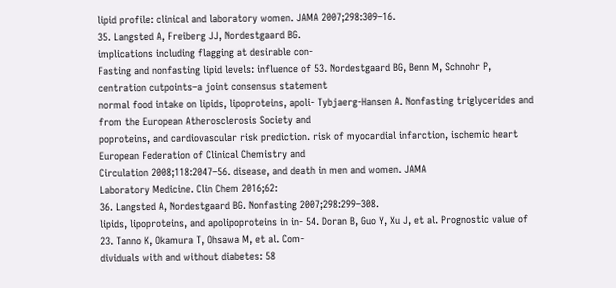lipid profile: clinical and laboratory women. JAMA 2007;298:309–16.
35. Langsted A, Freiberg JJ, Nordestgaard BG.
implications including flagging at desirable con-
Fasting and nonfasting lipid levels: influence of 53. Nordestgaard BG, Benn M, Schnohr P,
centration cutpoints–a joint consensus statement
normal food intake on lipids, lipoproteins, apoli- Tybjaerg-Hansen A. Nonfasting triglycerides and
from the European Atherosclerosis Society and
poproteins, and cardiovascular risk prediction. risk of myocardial infarction, ischemic heart
European Federation of Clinical Chemistry and
Circulation 2008;118:2047–56. disease, and death in men and women. JAMA
Laboratory Medicine. Clin Chem 2016;62:
36. Langsted A, Nordestgaard BG. Nonfasting 2007;298:299–308.
lipids, lipoproteins, and apolipoproteins in in- 54. Doran B, Guo Y, Xu J, et al. Prognostic value of
23. Tanno K, Okamura T, Ohsawa M, et al. Com-
dividuals with and without diabetes: 58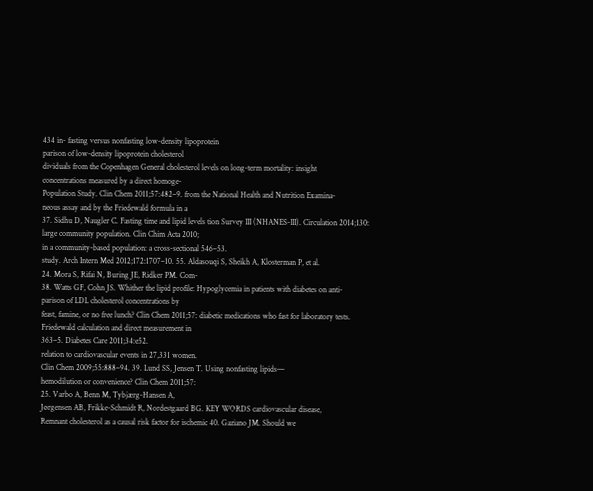434 in- fasting versus nonfasting low-density lipoprotein
parison of low-density lipoprotein cholesterol
dividuals from the Copenhagen General cholesterol levels on long-term mortality: insight
concentrations measured by a direct homoge-
Population Study. Clin Chem 2011;57:482–9. from the National Health and Nutrition Examina-
neous assay and by the Friedewald formula in a
37. Sidhu D, Naugler C. Fasting time and lipid levels tion Survey III (NHANES-III). Circulation 2014;130:
large community population. Clin Chim Acta 2010;
in a community-based population: a cross-sectional 546–53.
study. Arch Intern Med 2012;172:1707–10. 55. Aldasouqi S, Sheikh A, Klosterman P, et al.
24. Mora S, Rifai N, Buring JE, Ridker PM. Com-
38. Watts GF, Cohn JS. Whither the lipid profile: Hypoglycemia in patients with diabetes on anti-
parison of LDL cholesterol concentrations by
feast, famine, or no free lunch? Clin Chem 2011;57: diabetic medications who fast for laboratory tests.
Friedewald calculation and direct measurement in
363–5. Diabetes Care 2011;34:e52.
relation to cardiovascular events in 27,331 women.
Clin Chem 2009;55:888–94. 39. Lund SS, Jensen T. Using nonfasting lipids—
hemodilution or convenience? Clin Chem 2011;57:
25. Varbo A, Benn M, Tybjærg-Hansen A,
Jørgensen AB, Frikke-Schmidt R, Nordestgaard BG. KEY WORDS cardiovascular disease,
Remnant cholesterol as a causal risk factor for ischemic 40. Gaziano JM. Should we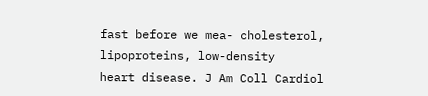fast before we mea- cholesterol, lipoproteins, low-density
heart disease. J Am Coll Cardiol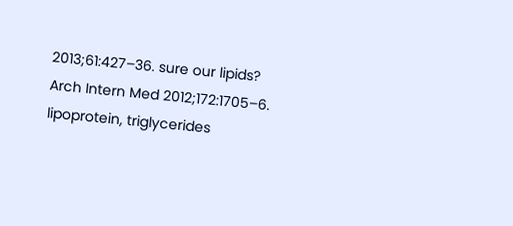2013;61:427–36. sure our lipids? Arch Intern Med 2012;172:1705–6. lipoprotein, triglycerides